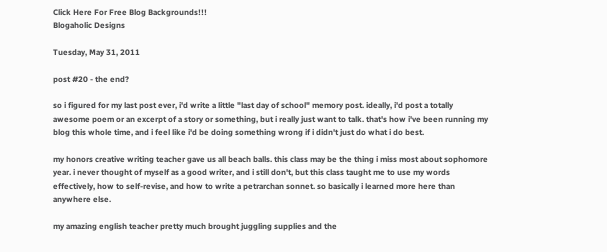Click Here For Free Blog Backgrounds!!!
Blogaholic Designs

Tuesday, May 31, 2011

post #20 - the end?

so i figured for my last post ever, i'd write a little "last day of school" memory post. ideally, i'd post a totally awesome poem or an excerpt of a story or something, but i really just want to talk. that's how i've been running my blog this whole time, and i feel like i'd be doing something wrong if i didn't just do what i do best.

my honors creative writing teacher gave us all beach balls. this class may be the thing i miss most about sophomore year. i never thought of myself as a good writer, and i still don't, but this class taught me to use my words effectively, how to self-revise, and how to write a petrarchan sonnet. so basically i learned more here than anywhere else.

my amazing english teacher pretty much brought juggling supplies and the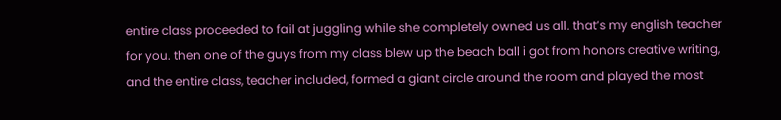entire class proceeded to fail at juggling while she completely owned us all. that’s my english teacher for you. then one of the guys from my class blew up the beach ball i got from honors creative writing, and the entire class, teacher included, formed a giant circle around the room and played the most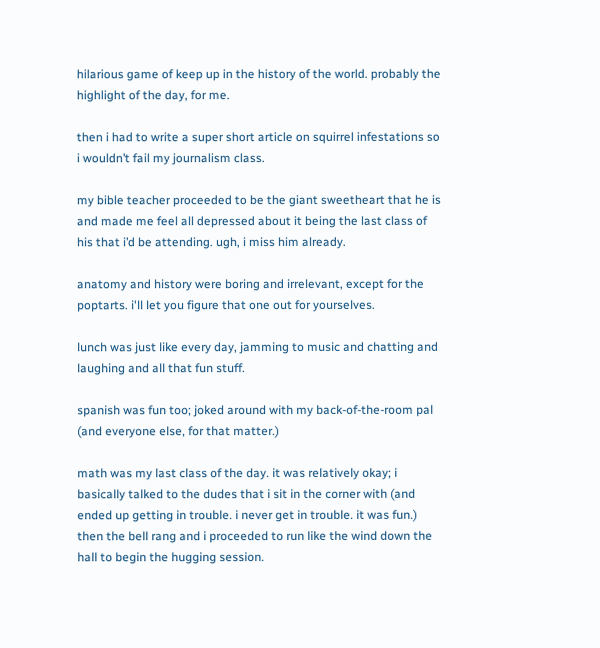hilarious game of keep up in the history of the world. probably the highlight of the day, for me.

then i had to write a super short article on squirrel infestations so i wouldn’t fail my journalism class.

my bible teacher proceeded to be the giant sweetheart that he is and made me feel all depressed about it being the last class of his that i’d be attending. ugh, i miss him already.

anatomy and history were boring and irrelevant, except for the poptarts. i'll let you figure that one out for yourselves.

lunch was just like every day, jamming to music and chatting and laughing and all that fun stuff.

spanish was fun too; joked around with my back-of-the-room pal (and everyone else, for that matter.)

math was my last class of the day. it was relatively okay; i basically talked to the dudes that i sit in the corner with (and ended up getting in trouble. i never get in trouble. it was fun.) then the bell rang and i proceeded to run like the wind down the hall to begin the hugging session.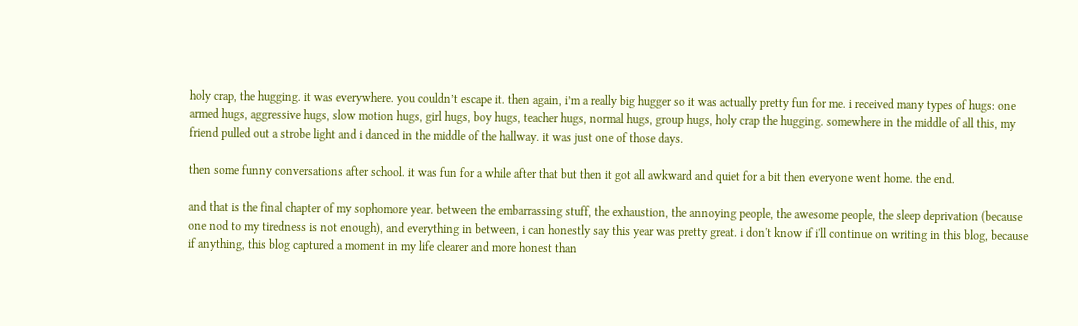holy crap, the hugging. it was everywhere. you couldn’t escape it. then again, i’m a really big hugger so it was actually pretty fun for me. i received many types of hugs: one armed hugs, aggressive hugs, slow motion hugs, girl hugs, boy hugs, teacher hugs, normal hugs, group hugs, holy crap the hugging. somewhere in the middle of all this, my friend pulled out a strobe light and i danced in the middle of the hallway. it was just one of those days.

then some funny conversations after school. it was fun for a while after that but then it got all awkward and quiet for a bit then everyone went home. the end.

and that is the final chapter of my sophomore year. between the embarrassing stuff, the exhaustion, the annoying people, the awesome people, the sleep deprivation (because one nod to my tiredness is not enough), and everything in between, i can honestly say this year was pretty great. i don't know if i'll continue on writing in this blog, because if anything, this blog captured a moment in my life clearer and more honest than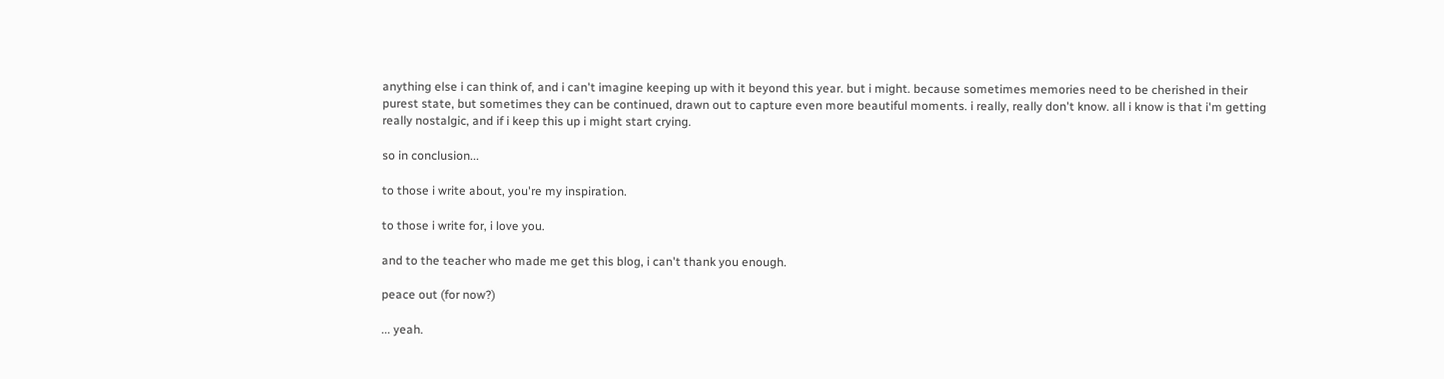anything else i can think of, and i can't imagine keeping up with it beyond this year. but i might. because sometimes memories need to be cherished in their purest state, but sometimes they can be continued, drawn out to capture even more beautiful moments. i really, really don't know. all i know is that i'm getting really nostalgic, and if i keep this up i might start crying.

so in conclusion...

to those i write about, you're my inspiration.

to those i write for, i love you.

and to the teacher who made me get this blog, i can't thank you enough.

peace out (for now?)

... yeah.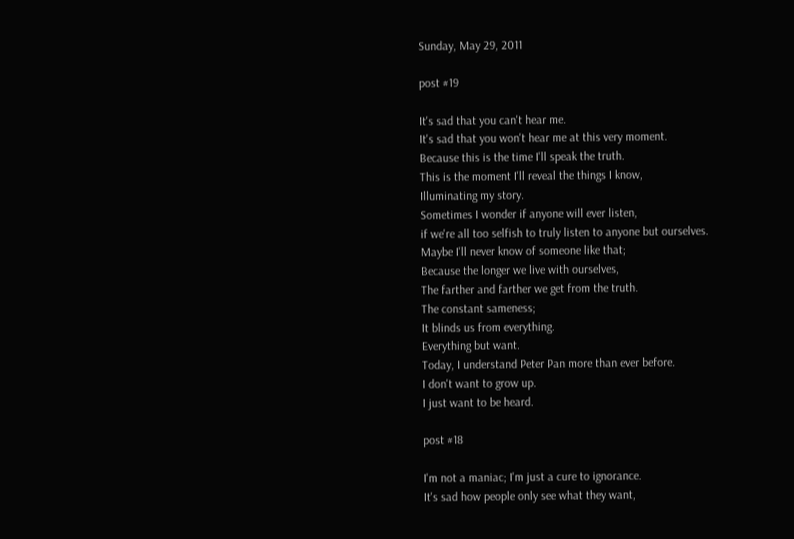Sunday, May 29, 2011

post #19

It's sad that you can't hear me.
It's sad that you won't hear me at this very moment.
Because this is the time I'll speak the truth.
This is the moment I'll reveal the things I know,
Illuminating my story.
Sometimes I wonder if anyone will ever listen,
if we're all too selfish to truly listen to anyone but ourselves.
Maybe I'll never know of someone like that;
Because the longer we live with ourselves,
The farther and farther we get from the truth.
The constant sameness;
It blinds us from everything.
Everything but want.
Today, I understand Peter Pan more than ever before.
I don't want to grow up.
I just want to be heard.

post #18

I'm not a maniac; I'm just a cure to ignorance.
It's sad how people only see what they want,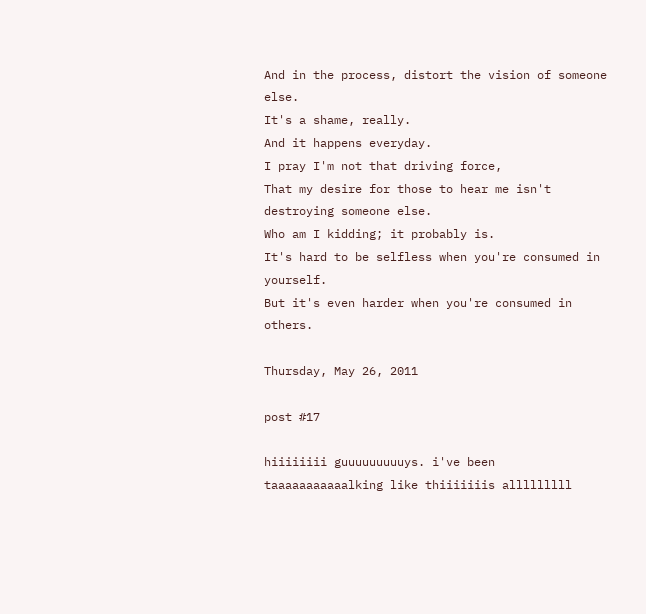And in the process, distort the vision of someone else.
It's a shame, really.
And it happens everyday.
I pray I'm not that driving force,
That my desire for those to hear me isn't destroying someone else.
Who am I kidding; it probably is.
It's hard to be selfless when you're consumed in yourself.
But it's even harder when you're consumed in others.

Thursday, May 26, 2011

post #17

hiiiiiiii guuuuuuuuuys. i've been taaaaaaaaaaalking like thiiiiiiis alllllllll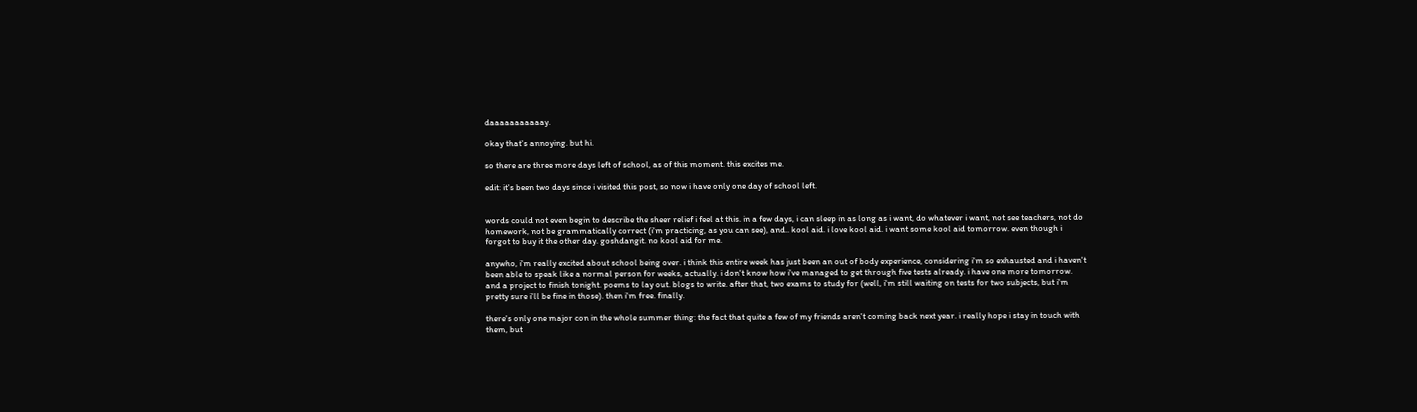daaaaaaaaaaay.

okay that's annoying. but hi.

so there are three more days left of school, as of this moment. this excites me.

edit: it's been two days since i visited this post, so now i have only one day of school left.


words could not even begin to describe the sheer relief i feel at this. in a few days, i can sleep in as long as i want, do whatever i want, not see teachers, not do homework, not be grammatically correct (i'm practicing, as you can see), and.. kool aid. i love kool aid. i want some kool aid tomorrow. even though i forgot to buy it the other day. goshdangit. no kool aid for me.

anywho, i'm really excited about school being over. i think this entire week has just been an out of body experience, considering i'm so exhausted and i haven't been able to speak like a normal person for weeks, actually. i don't know how i've managed to get through five tests already. i have one more tomorrow. and a project to finish tonight. poems to lay out. blogs to write. after that, two exams to study for (well, i'm still waiting on tests for two subjects, but i'm pretty sure i'll be fine in those). then i'm free. finally.

there's only one major con in the whole summer thing: the fact that quite a few of my friends aren't coming back next year. i really hope i stay in touch with them, but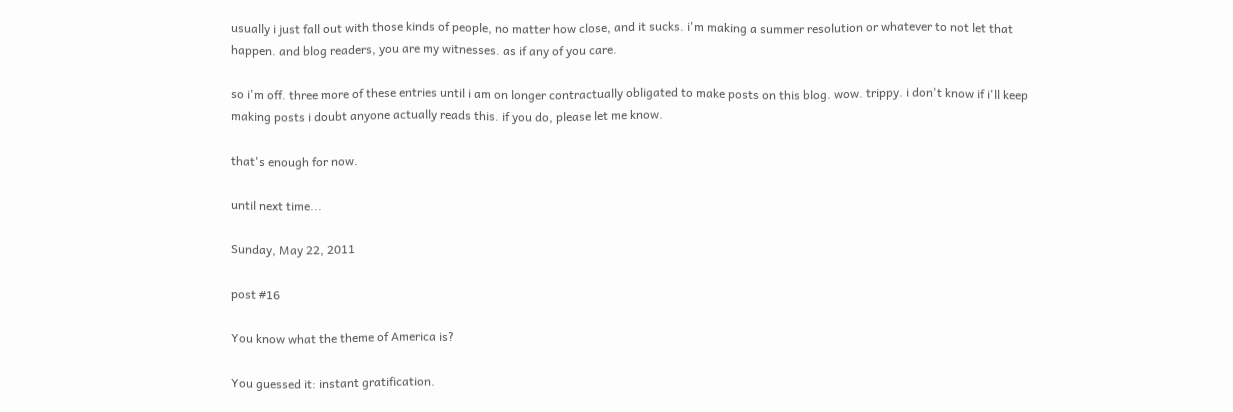usually i just fall out with those kinds of people, no matter how close, and it sucks. i'm making a summer resolution or whatever to not let that happen. and blog readers, you are my witnesses. as if any of you care.

so i'm off. three more of these entries until i am on longer contractually obligated to make posts on this blog. wow. trippy. i don't know if i'll keep making posts i doubt anyone actually reads this. if you do, please let me know.

that's enough for now.

until next time...

Sunday, May 22, 2011

post #16

You know what the theme of America is?

You guessed it: instant gratification.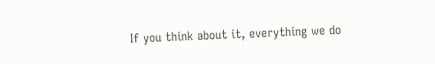If you think about it, everything we do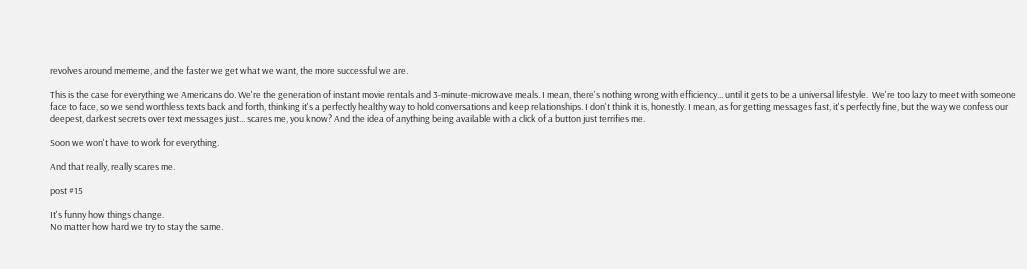revolves around mememe, and the faster we get what we want, the more successful we are.

This is the case for everything we Americans do. We're the generation of instant movie rentals and 3-minute-microwave meals. I mean, there's nothing wrong with efficiency... until it gets to be a universal lifestyle.  We're too lazy to meet with someone face to face, so we send worthless texts back and forth, thinking it's a perfectly healthy way to hold conversations and keep relationships. I don't think it is, honestly. I mean, as for getting messages fast, it's perfectly fine, but the way we confess our deepest, darkest secrets over text messages just... scares me, you know? And the idea of anything being available with a click of a button just terrifies me.

Soon we won't have to work for everything.

And that really, really scares me.

post #15

It's funny how things change.
No matter how hard we try to stay the same.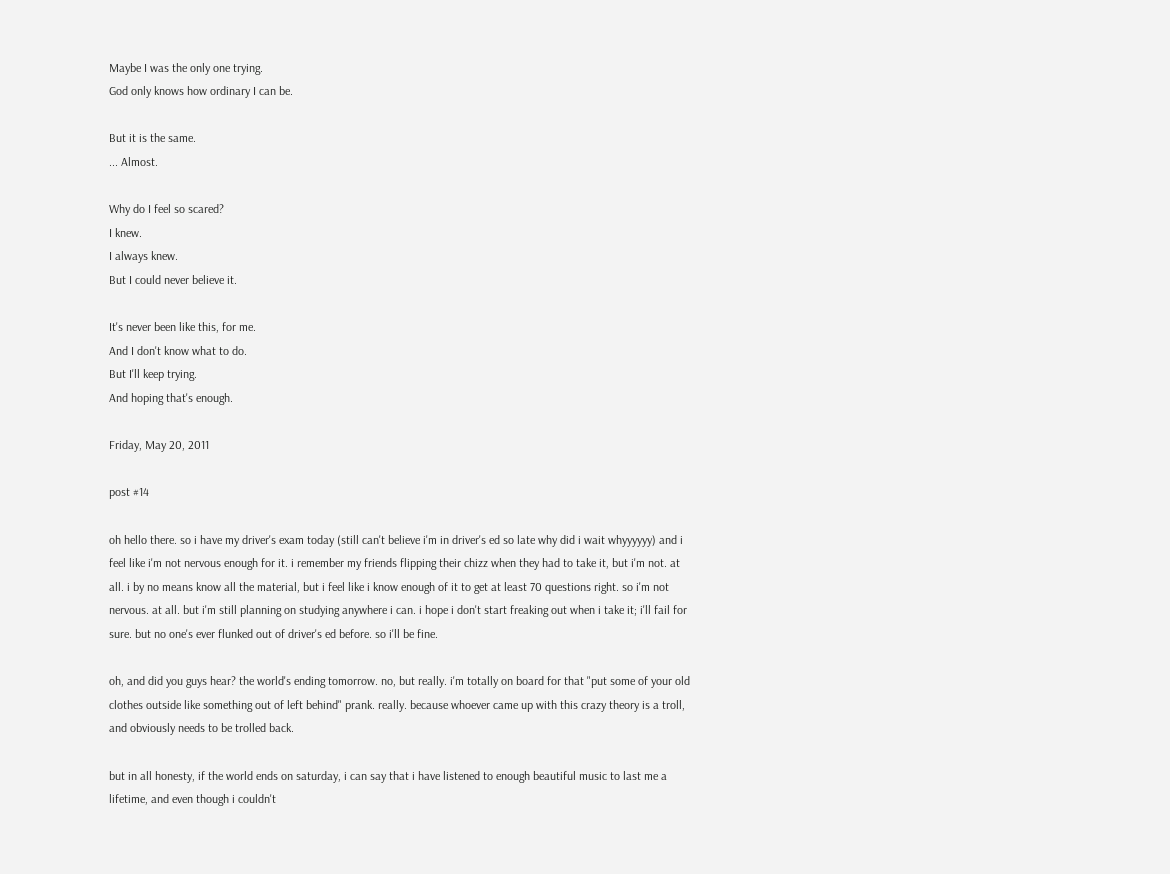Maybe I was the only one trying.
God only knows how ordinary I can be.

But it is the same.
... Almost.

Why do I feel so scared?
I knew.
I always knew.
But I could never believe it.

It's never been like this, for me.
And I don't know what to do.
But I'll keep trying.
And hoping that's enough.

Friday, May 20, 2011

post #14

oh hello there. so i have my driver's exam today (still can't believe i'm in driver's ed so late why did i wait whyyyyyy) and i feel like i'm not nervous enough for it. i remember my friends flipping their chizz when they had to take it, but i'm not. at all. i by no means know all the material, but i feel like i know enough of it to get at least 70 questions right. so i'm not nervous. at all. but i'm still planning on studying anywhere i can. i hope i don't start freaking out when i take it; i'll fail for sure. but no one's ever flunked out of driver's ed before. so i'll be fine.

oh, and did you guys hear? the world's ending tomorrow. no, but really. i'm totally on board for that "put some of your old clothes outside like something out of left behind" prank. really. because whoever came up with this crazy theory is a troll, and obviously needs to be trolled back.

but in all honesty, if the world ends on saturday, i can say that i have listened to enough beautiful music to last me a lifetime, and even though i couldn't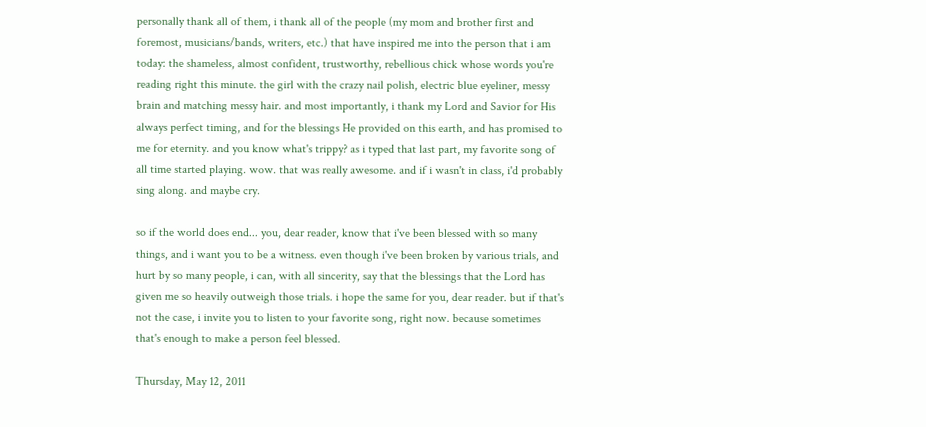personally thank all of them, i thank all of the people (my mom and brother first and foremost, musicians/bands, writers, etc.) that have inspired me into the person that i am today: the shameless, almost confident, trustworthy, rebellious chick whose words you're reading right this minute. the girl with the crazy nail polish, electric blue eyeliner, messy brain and matching messy hair. and most importantly, i thank my Lord and Savior for His always perfect timing, and for the blessings He provided on this earth, and has promised to me for eternity. and you know what's trippy? as i typed that last part, my favorite song of all time started playing. wow. that was really awesome. and if i wasn't in class, i'd probably sing along. and maybe cry.

so if the world does end... you, dear reader, know that i've been blessed with so many things, and i want you to be a witness. even though i've been broken by various trials, and hurt by so many people, i can, with all sincerity, say that the blessings that the Lord has given me so heavily outweigh those trials. i hope the same for you, dear reader. but if that's not the case, i invite you to listen to your favorite song, right now. because sometimes that's enough to make a person feel blessed.

Thursday, May 12, 2011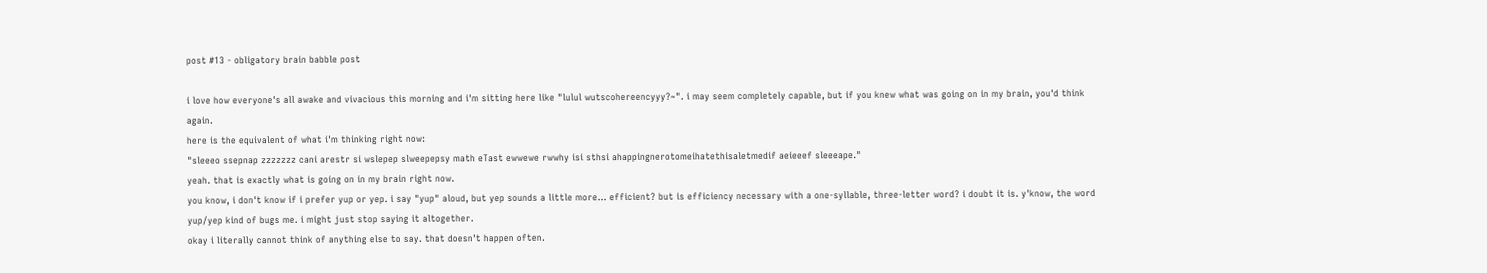post #13 - obligatory brain babble post

i love how everyone's all awake and vivacious this morning and i'm sitting here like "lulul wutscohereencyyy?~". i may seem completely capable, but if you knew what was going on in my brain, you'd think again.
here is the equivalent of what i'm thinking right now:
"sleeeo ssepnap zzzzzzz cani arestr si wslepep slweepepsy math eTast ewwewe rwwhy isi sthsi ahappingnerotomeihatethisaletmedif aeieeef sleeeape."
yeah. that is exactly what is going on in my brain right now.
you know, i don't know if i prefer yup or yep. i say "yup" aloud, but yep sounds a little more... efficient? but is efficiency necessary with a one-syllable, three-letter word? i doubt it is. y'know, the word yup/yep kind of bugs me. i might just stop saying it altogether.
okay i literally cannot think of anything else to say. that doesn't happen often.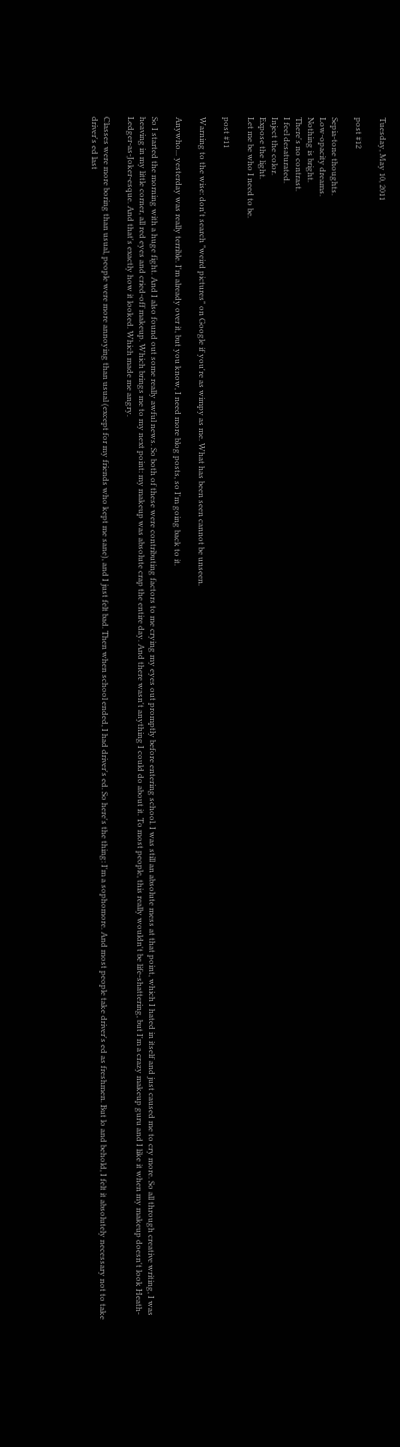Tuesday, May 10, 2011

post #12

Sepia-tone thoughts.
Low-opacity dreams.
Nothing is bright.
There's no contrast.
I feel desaturated.
Inject the color.
Expose the light.
Let me be who I need to be.

post #11

Warning to the wise: don't search "weird pictures" on Google if you're as wimpy as me. What has been seen cannot be unseen.

Anywho... yesterday was really terrible. I'm already over it, but you know, I need more blog posts, so I'm going back to it.

So I started the morning with a huge fight. And I also found out some really awful news. So both of these were contributing factors to me crying my eyes out promptly before entering school. I was still an absolute mess at that point, which I hated in itself and just caused me to cry more. So all through creative writing, I was heaving in my little corner, all red eyes and cried-off makeup. Which brings me to my next point: my makeup was absolute crap the entire day. And there wasn't anything I could do about it. To most people, this really wouldn't be life-shattering, but I'm a crazy makeup guru and I like it when my makeup doesn't look Heath-Ledger-as-Joker-esque. And that's exactly how it looked. Which made me angry.

Classes were more boring than usual, people were more annoying than usual (except for my friends who kept me sane), and I just felt bad. Then when school ended, I had driver's ed. So here's the thing: I'm a sophomore. And most people take driver's ed as freshmen. But lo and behold, I felt it absolutely necessary not to take driver's ed last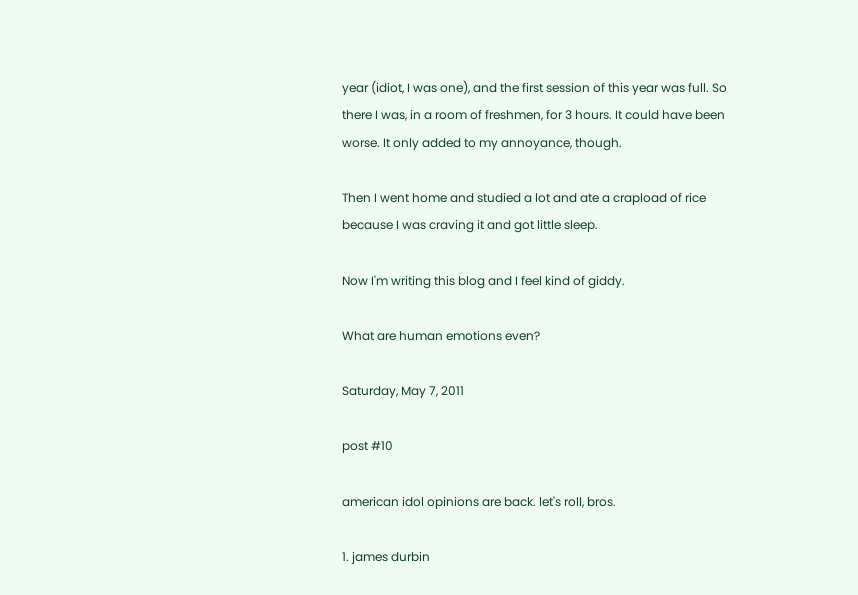year (idiot, I was one), and the first session of this year was full. So there I was, in a room of freshmen, for 3 hours. It could have been worse. It only added to my annoyance, though.

Then I went home and studied a lot and ate a crapload of rice because I was craving it and got little sleep.

Now I'm writing this blog and I feel kind of giddy.

What are human emotions even?

Saturday, May 7, 2011

post #10

american idol opinions are back. let's roll, bros.

1. james durbin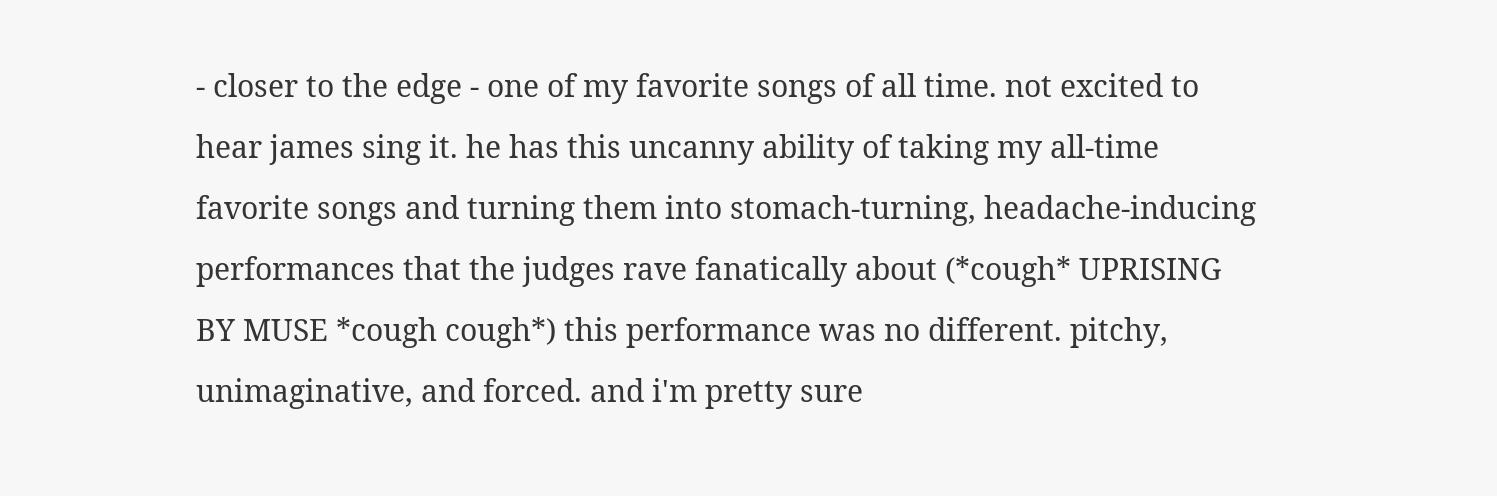- closer to the edge - one of my favorite songs of all time. not excited to hear james sing it. he has this uncanny ability of taking my all-time favorite songs and turning them into stomach-turning, headache-inducing performances that the judges rave fanatically about (*cough* UPRISING BY MUSE *cough cough*) this performance was no different. pitchy, unimaginative, and forced. and i'm pretty sure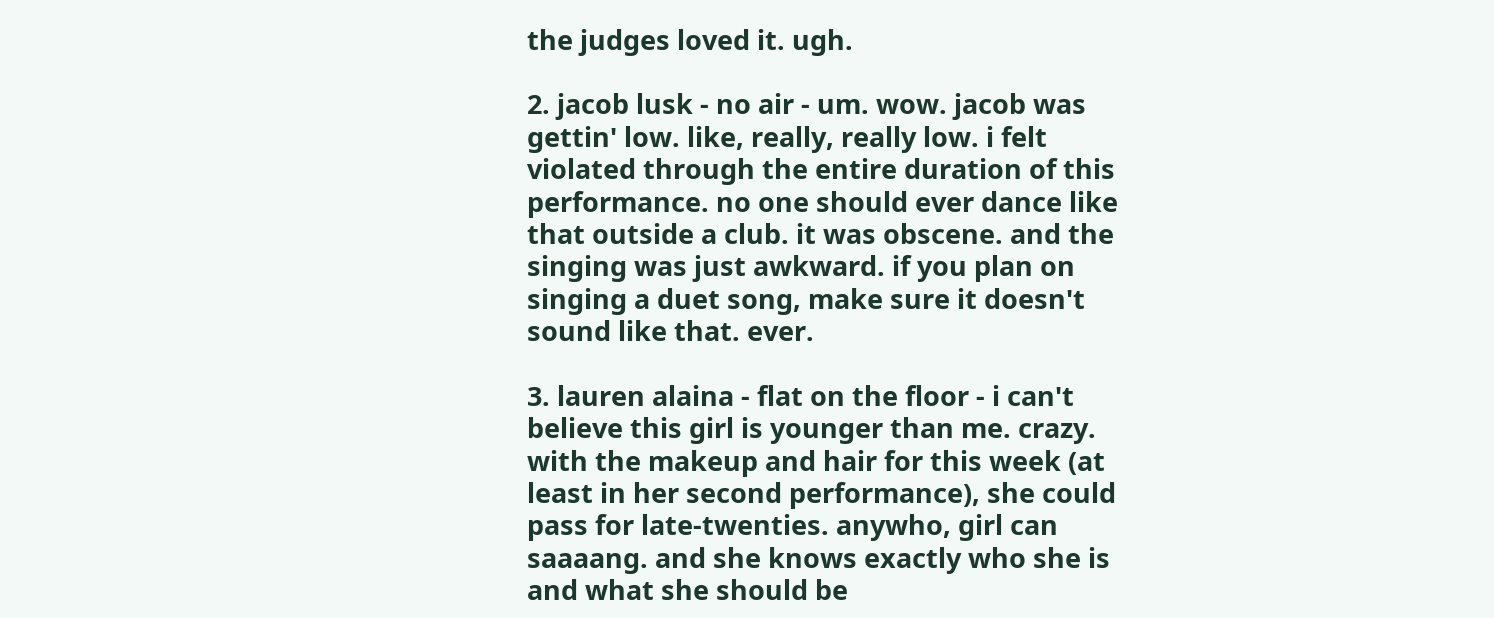the judges loved it. ugh.

2. jacob lusk - no air - um. wow. jacob was gettin' low. like, really, really low. i felt violated through the entire duration of this performance. no one should ever dance like that outside a club. it was obscene. and the singing was just awkward. if you plan on singing a duet song, make sure it doesn't sound like that. ever.

3. lauren alaina - flat on the floor - i can't believe this girl is younger than me. crazy. with the makeup and hair for this week (at least in her second performance), she could pass for late-twenties. anywho, girl can saaaang. and she knows exactly who she is and what she should be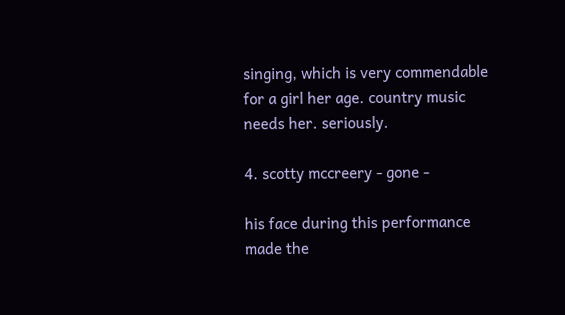singing, which is very commendable for a girl her age. country music needs her. seriously.

4. scotty mccreery - gone -

his face during this performance made the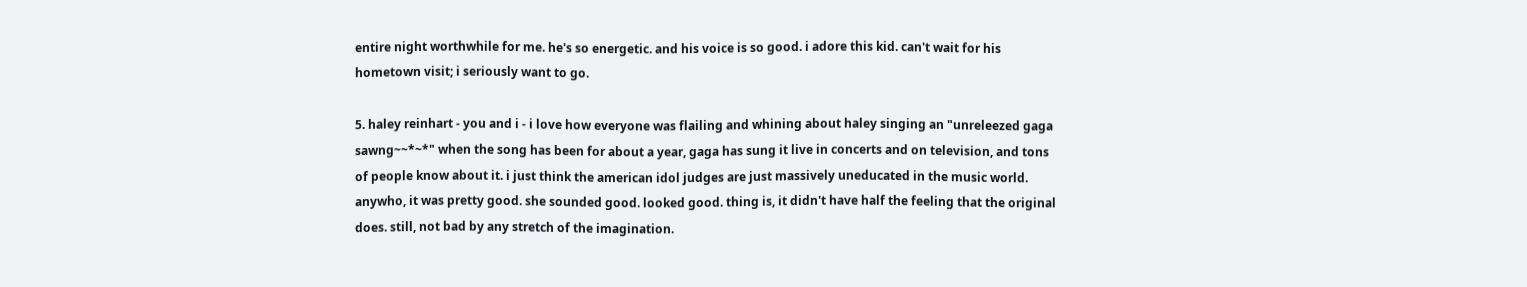entire night worthwhile for me. he's so energetic. and his voice is so good. i adore this kid. can't wait for his hometown visit; i seriously want to go.

5. haley reinhart - you and i - i love how everyone was flailing and whining about haley singing an "unreleezed gaga sawng~~*~*" when the song has been for about a year, gaga has sung it live in concerts and on television, and tons of people know about it. i just think the american idol judges are just massively uneducated in the music world. anywho, it was pretty good. she sounded good. looked good. thing is, it didn't have half the feeling that the original does. still, not bad by any stretch of the imagination.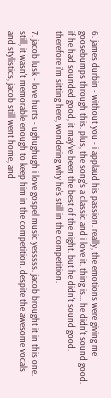6. james durbin - without you - i applaud his passion. really, the emotions were giving me goosebumps through this. plus, the song's a classic and i love it. thing is... he didn't sound good. if he had sounded good, it may've been the best of the night. but he didn't sound good. therefore i'm sitting here, wondering why he's still in the competition.

7. jacob lusk - love hurts - ughughugh i love gospel music yesssss. jacob brought it in this one. still, it wasn't memorable enough to keep him in the competition. despite the awesome vocals and stylistics, jacob still went home, and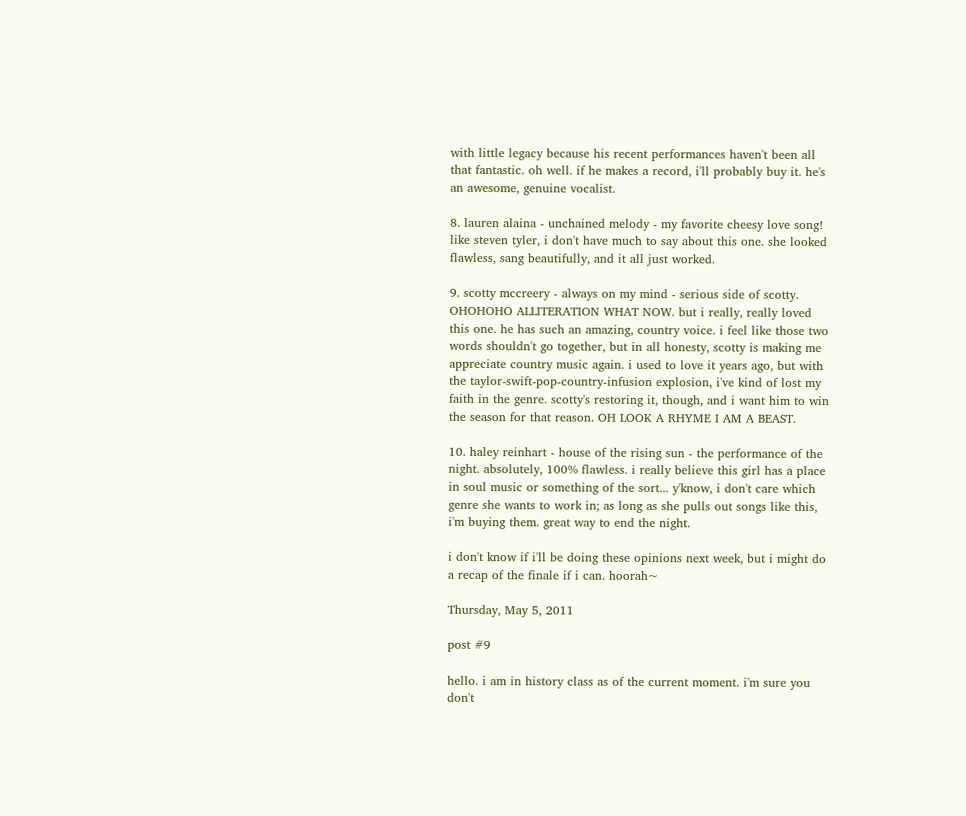with little legacy because his recent performances haven't been all that fantastic. oh well. if he makes a record, i'll probably buy it. he's an awesome, genuine vocalist.

8. lauren alaina - unchained melody - my favorite cheesy love song! like steven tyler, i don't have much to say about this one. she looked flawless, sang beautifully, and it all just worked.

9. scotty mccreery - always on my mind - serious side of scotty. OHOHOHO ALLITERATION WHAT NOW. but i really, really loved this one. he has such an amazing, country voice. i feel like those two words shouldn't go together, but in all honesty, scotty is making me appreciate country music again. i used to love it years ago, but with the taylor-swift-pop-country-infusion explosion, i've kind of lost my faith in the genre. scotty's restoring it, though, and i want him to win the season for that reason. OH LOOK A RHYME I AM A BEAST.

10. haley reinhart - house of the rising sun - the performance of the night. absolutely, 100% flawless. i really believe this girl has a place in soul music or something of the sort... y'know, i don't care which genre she wants to work in; as long as she pulls out songs like this, i'm buying them. great way to end the night.

i don't know if i'll be doing these opinions next week, but i might do a recap of the finale if i can. hoorah~

Thursday, May 5, 2011

post #9

hello. i am in history class as of the current moment. i'm sure you don't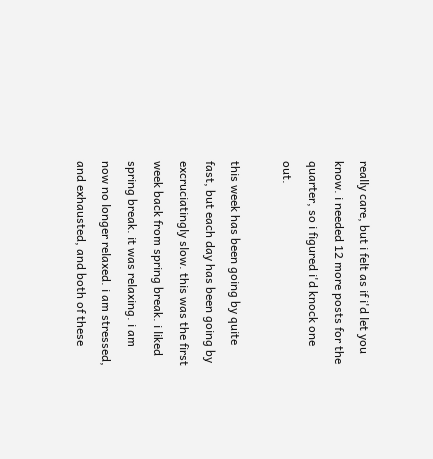really care, but i felt as if i'd let you know. i needed 12 more posts for the quarter, so i figured i'd knock one out.

this week has been going by quite fast, but each day has been going by excruciatingly slow. this was the first week back from spring break. i liked spring break. it was relaxing. i am now no longer relaxed. i am stressed, and exhausted, and both of these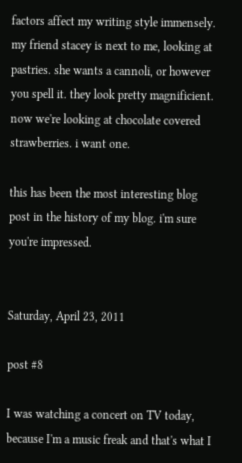factors affect my writing style immensely. my friend stacey is next to me, looking at pastries. she wants a cannoli, or however you spell it. they look pretty magnificient. now we're looking at chocolate covered strawberries. i want one.

this has been the most interesting blog post in the history of my blog. i'm sure you're impressed.


Saturday, April 23, 2011

post #8

I was watching a concert on TV today, because I'm a music freak and that's what I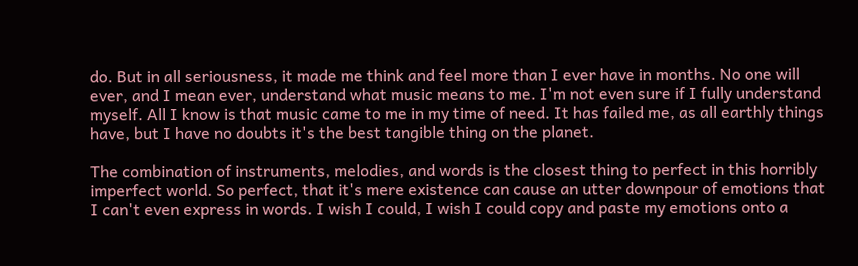do. But in all seriousness, it made me think and feel more than I ever have in months. No one will ever, and I mean ever, understand what music means to me. I'm not even sure if I fully understand myself. All I know is that music came to me in my time of need. It has failed me, as all earthly things have, but I have no doubts it's the best tangible thing on the planet.

The combination of instruments, melodies, and words is the closest thing to perfect in this horribly imperfect world. So perfect, that it's mere existence can cause an utter downpour of emotions that I can't even express in words. I wish I could, I wish I could copy and paste my emotions onto a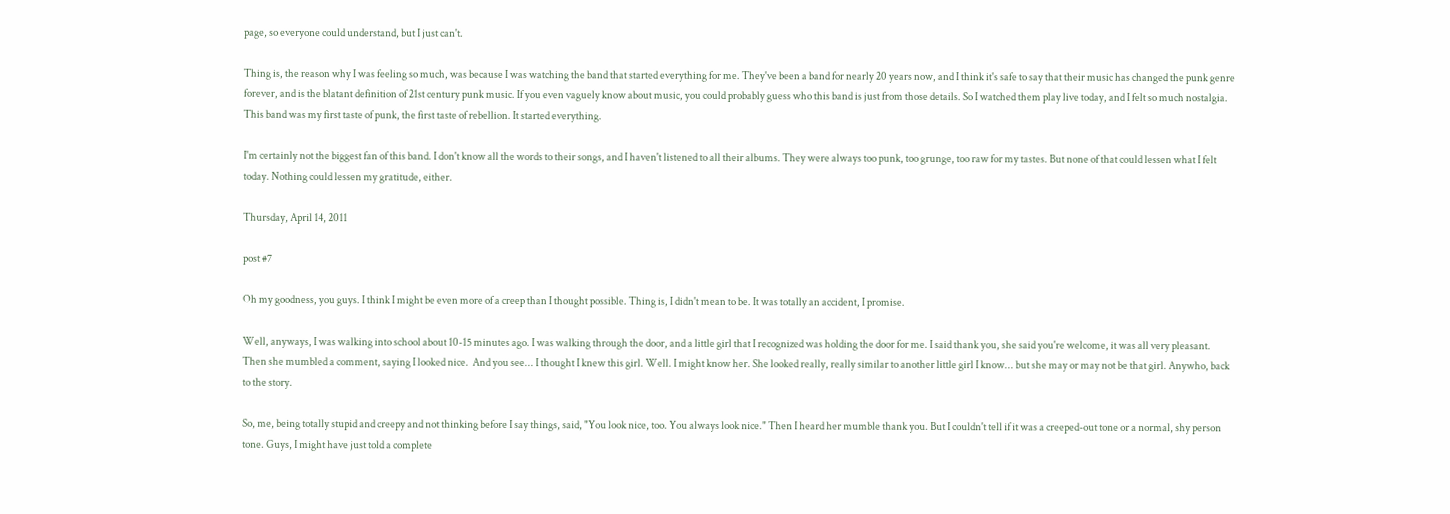page, so everyone could understand, but I just can't.

Thing is, the reason why I was feeling so much, was because I was watching the band that started everything for me. They've been a band for nearly 20 years now, and I think it's safe to say that their music has changed the punk genre forever, and is the blatant definition of 21st century punk music. If you even vaguely know about music, you could probably guess who this band is just from those details. So I watched them play live today, and I felt so much nostalgia. This band was my first taste of punk, the first taste of rebellion. It started everything.

I'm certainly not the biggest fan of this band. I don't know all the words to their songs, and I haven't listened to all their albums. They were always too punk, too grunge, too raw for my tastes. But none of that could lessen what I felt today. Nothing could lessen my gratitude, either.

Thursday, April 14, 2011

post #7

Oh my goodness, you guys. I think I might be even more of a creep than I thought possible. Thing is, I didn't mean to be. It was totally an accident, I promise.

Well, anyways, I was walking into school about 10-15 minutes ago. I was walking through the door, and a little girl that I recognized was holding the door for me. I said thank you, she said you're welcome, it was all very pleasant. Then she mumbled a comment, saying I looked nice.  And you see... I thought I knew this girl. Well. I might know her. She looked really, really similar to another little girl I know... but she may or may not be that girl. Anywho, back to the story.

So, me, being totally stupid and creepy and not thinking before I say things, said, "You look nice, too. You always look nice." Then I heard her mumble thank you. But I couldn't tell if it was a creeped-out tone or a normal, shy person tone. Guys, I might have just told a complete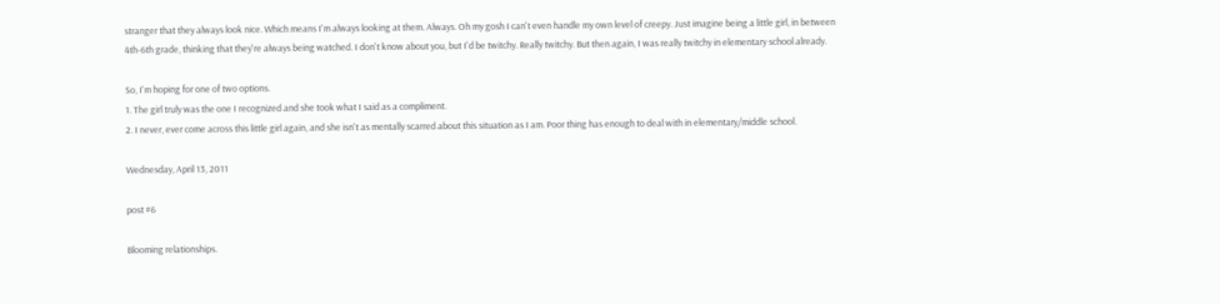stranger that they always look nice. Which means I'm always looking at them. Always. Oh my gosh I can't even handle my own level of creepy. Just imagine being a little girl, in between 4th-6th grade, thinking that they're always being watched. I don't know about you, but I'd be twitchy. Really twitchy. But then again, I was really twitchy in elementary school already.

So, I'm hoping for one of two options.
1. The girl truly was the one I recognized and she took what I said as a compliment.
2. I never, ever come across this little girl again, and she isn't as mentally scarred about this situation as I am. Poor thing has enough to deal with in elementary/middle school.

Wednesday, April 13, 2011

post #6

Blooming relationships.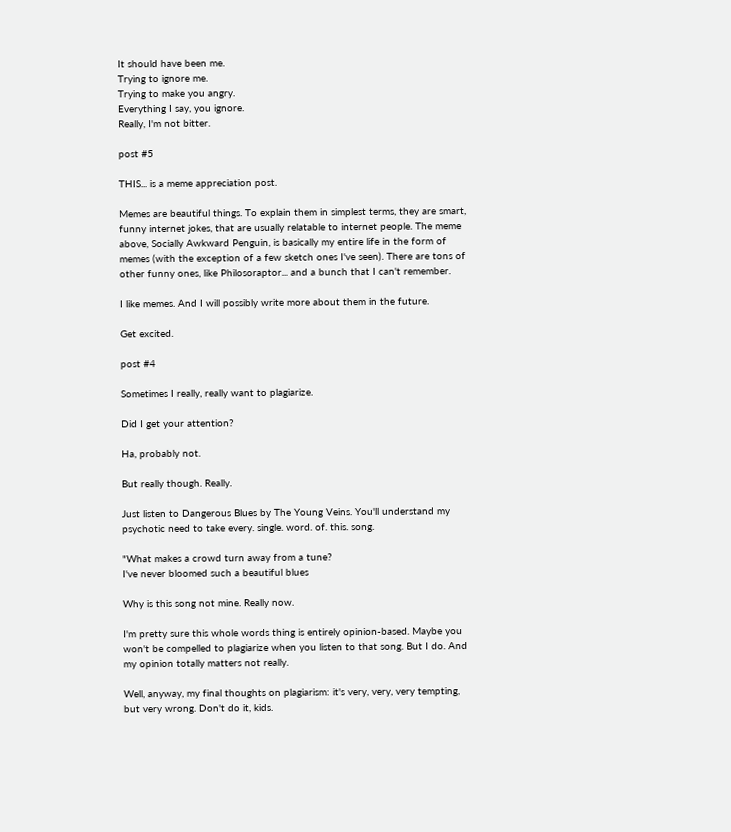It should have been me.
Trying to ignore me.
Trying to make you angry.
Everything I say, you ignore.
Really, I'm not bitter.

post #5

THIS... is a meme appreciation post.

Memes are beautiful things. To explain them in simplest terms, they are smart, funny internet jokes, that are usually relatable to internet people. The meme above, Socially Awkward Penguin, is basically my entire life in the form of memes (with the exception of a few sketch ones I've seen). There are tons of other funny ones, like Philosoraptor... and a bunch that I can't remember.

I like memes. And I will possibly write more about them in the future.

Get excited.

post #4

Sometimes I really, really want to plagiarize.

Did I get your attention?

Ha, probably not.

But really though. Really.

Just listen to Dangerous Blues by The Young Veins. You'll understand my psychotic need to take every. single. word. of. this. song.

"What makes a crowd turn away from a tune?
I've never bloomed such a beautiful blues

Why is this song not mine. Really now.

I'm pretty sure this whole words thing is entirely opinion-based. Maybe you won't be compelled to plagiarize when you listen to that song. But I do. And my opinion totally matters not really.

Well, anyway, my final thoughts on plagiarism: it's very, very, very tempting, but very wrong. Don't do it, kids.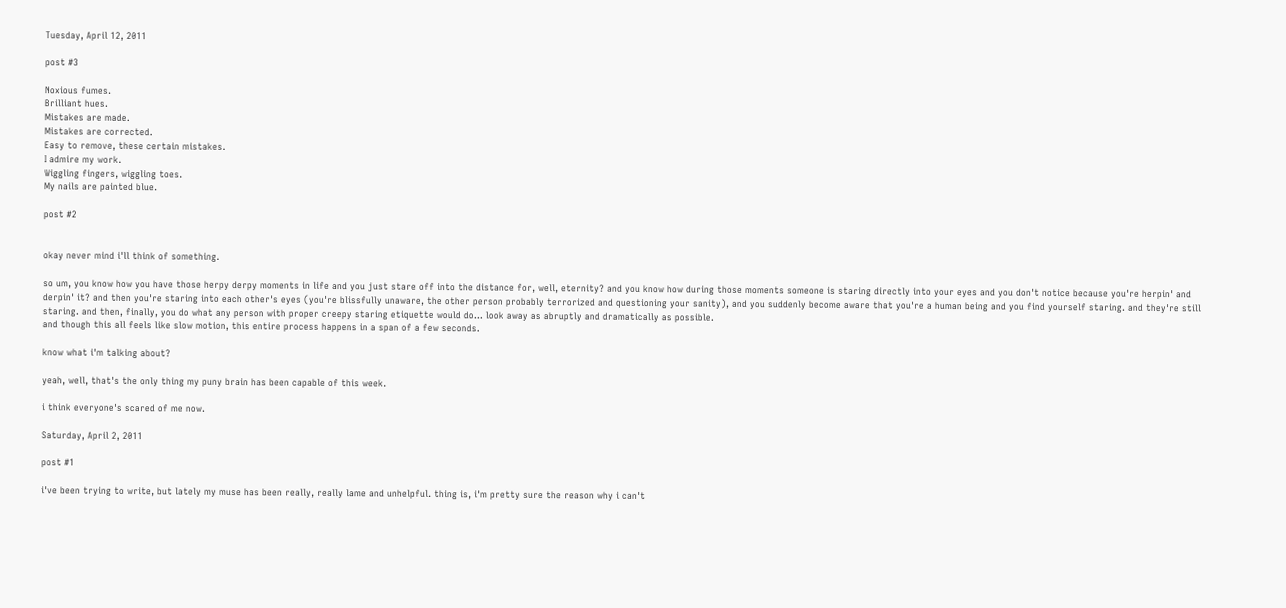Tuesday, April 12, 2011

post #3

Noxious fumes.
Brilliant hues.
Mistakes are made.
Mistakes are corrected.
Easy to remove, these certain mistakes.
I admire my work.
Wiggling fingers, wiggling toes.
My nails are painted blue.

post #2


okay never mind i'll think of something.

so um, you know how you have those herpy derpy moments in life and you just stare off into the distance for, well, eternity? and you know how during those moments someone is staring directly into your eyes and you don't notice because you're herpin' and derpin' it? and then you're staring into each other's eyes (you're blissfully unaware, the other person probably terrorized and questioning your sanity), and you suddenly become aware that you're a human being and you find yourself staring. and they're still staring. and then, finally, you do what any person with proper creepy staring etiquette would do... look away as abruptly and dramatically as possible.
and though this all feels like slow motion, this entire process happens in a span of a few seconds.

know what i'm talking about?

yeah, well, that's the only thing my puny brain has been capable of this week.

i think everyone's scared of me now.

Saturday, April 2, 2011

post #1

i've been trying to write, but lately my muse has been really, really lame and unhelpful. thing is, i'm pretty sure the reason why i can't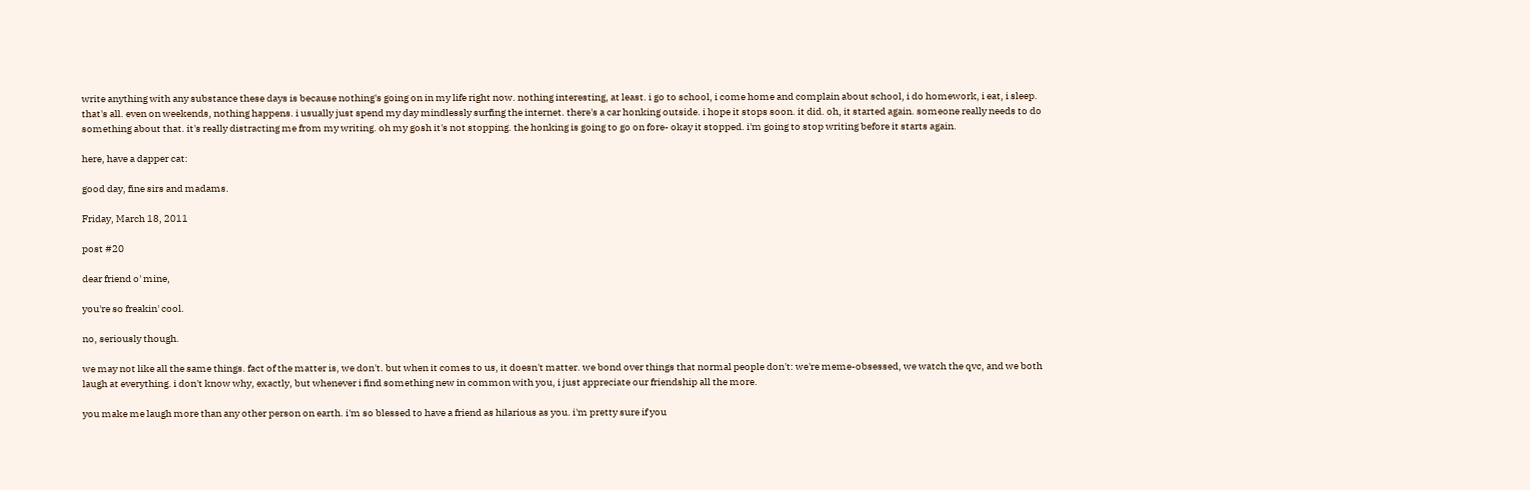write anything with any substance these days is because nothing's going on in my life right now. nothing interesting, at least. i go to school, i come home and complain about school, i do homework, i eat, i sleep. that's all. even on weekends, nothing happens. i usually just spend my day mindlessly surfing the internet. there's a car honking outside. i hope it stops soon. it did. oh, it started again. someone really needs to do something about that. it's really distracting me from my writing. oh my gosh it's not stopping. the honking is going to go on fore- okay it stopped. i'm going to stop writing before it starts again.

here, have a dapper cat:

good day, fine sirs and madams.

Friday, March 18, 2011

post #20

dear friend o' mine,

you're so freakin' cool.

no, seriously though.

we may not like all the same things. fact of the matter is, we don't. but when it comes to us, it doesn't matter. we bond over things that normal people don't: we're meme-obsessed, we watch the qvc, and we both laugh at everything. i don't know why, exactly, but whenever i find something new in common with you, i just appreciate our friendship all the more.

you make me laugh more than any other person on earth. i'm so blessed to have a friend as hilarious as you. i'm pretty sure if you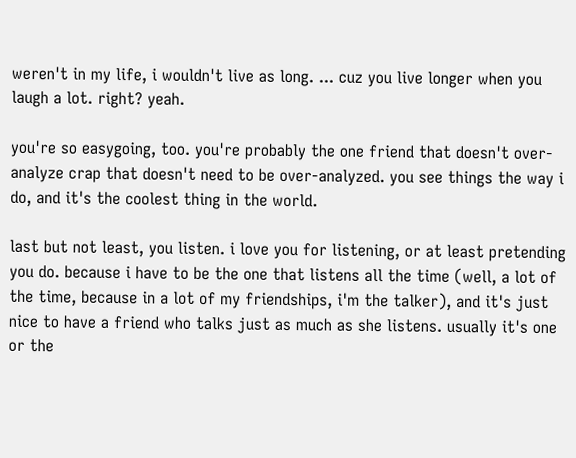weren't in my life, i wouldn't live as long. ... cuz you live longer when you laugh a lot. right? yeah.

you're so easygoing, too. you're probably the one friend that doesn't over-analyze crap that doesn't need to be over-analyzed. you see things the way i do, and it's the coolest thing in the world.

last but not least, you listen. i love you for listening, or at least pretending you do. because i have to be the one that listens all the time (well, a lot of the time, because in a lot of my friendships, i'm the talker), and it's just nice to have a friend who talks just as much as she listens. usually it's one or the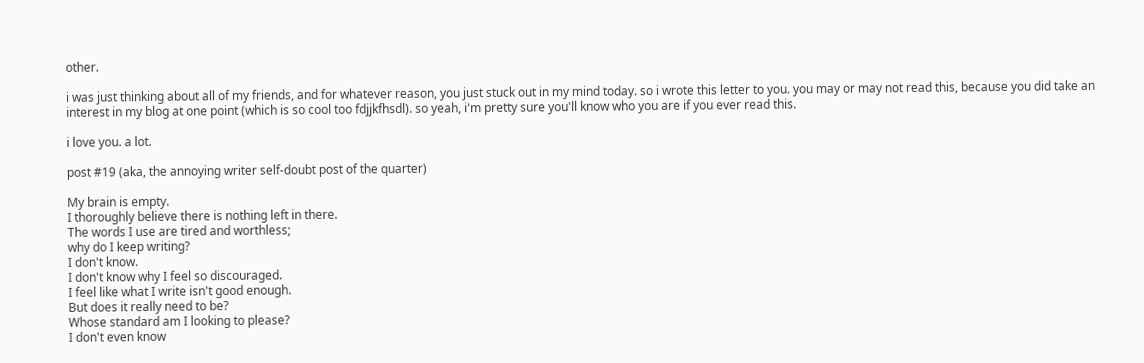other.

i was just thinking about all of my friends, and for whatever reason, you just stuck out in my mind today. so i wrote this letter to you. you may or may not read this, because you did take an interest in my blog at one point (which is so cool too fdjjkfhsdl). so yeah, i'm pretty sure you'll know who you are if you ever read this.

i love you. a lot.

post #19 (aka, the annoying writer self-doubt post of the quarter)

My brain is empty.
I thoroughly believe there is nothing left in there.
The words I use are tired and worthless;
why do I keep writing?
I don't know.
I don't know why I feel so discouraged.
I feel like what I write isn't good enough.
But does it really need to be?
Whose standard am I looking to please?
I don't even know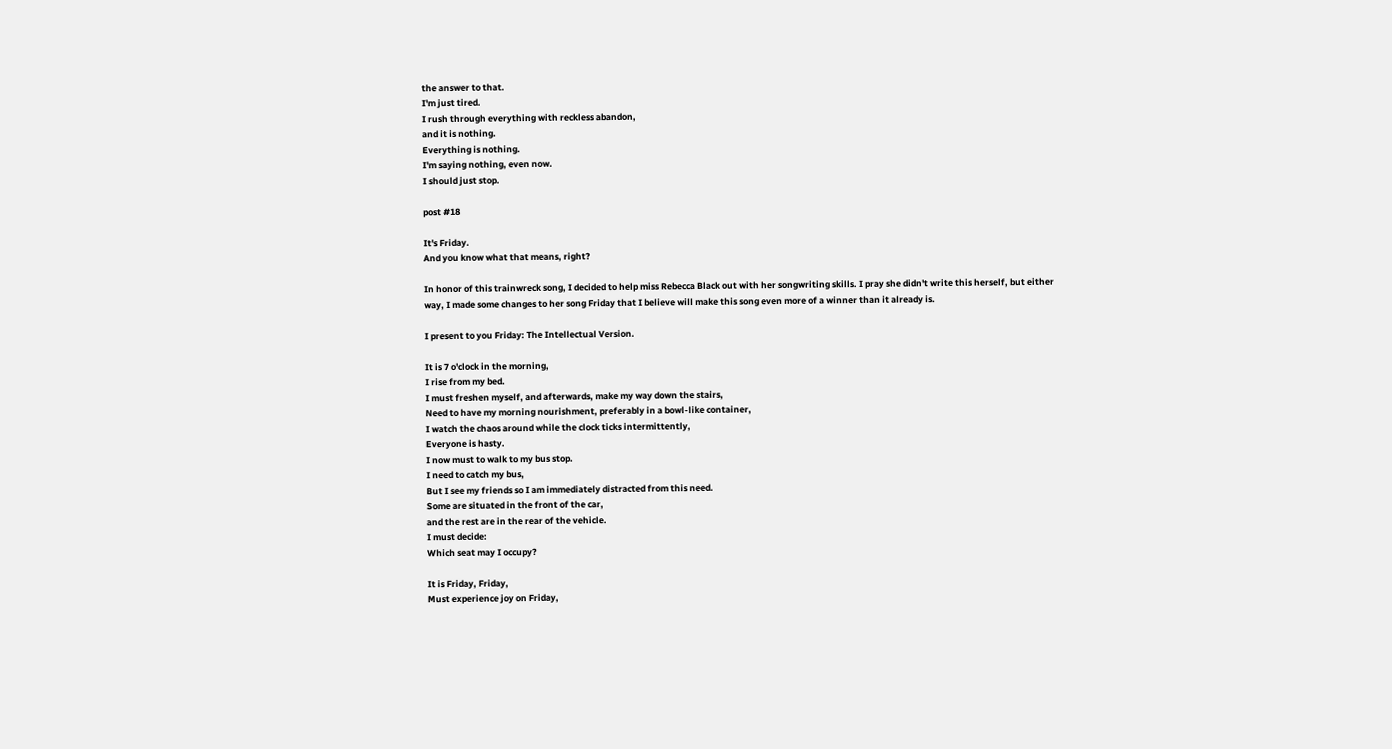the answer to that.
I'm just tired.
I rush through everything with reckless abandon,
and it is nothing.
Everything is nothing.
I'm saying nothing, even now.
I should just stop.

post #18

It's Friday.
And you know what that means, right?

In honor of this trainwreck song, I decided to help miss Rebecca Black out with her songwriting skills. I pray she didn't write this herself, but either way, I made some changes to her song Friday that I believe will make this song even more of a winner than it already is.

I present to you Friday: The Intellectual Version.

It is 7 o'clock in the morning,
I rise from my bed.
I must freshen myself, and afterwards, make my way down the stairs,
Need to have my morning nourishment, preferably in a bowl-like container,
I watch the chaos around while the clock ticks intermittently,
Everyone is hasty.
I now must to walk to my bus stop.
I need to catch my bus,
But I see my friends so I am immediately distracted from this need.
Some are situated in the front of the car,
and the rest are in the rear of the vehicle.
I must decide:
Which seat may I occupy?

It is Friday, Friday,
Must experience joy on Friday,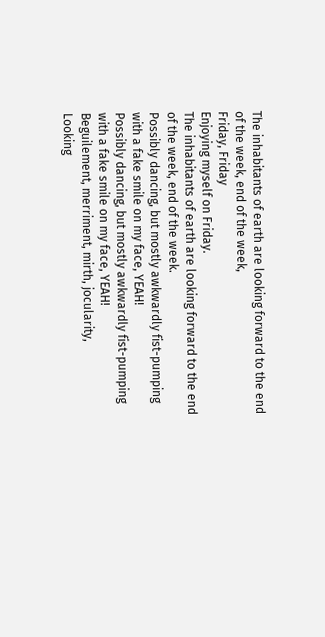The inhabitants of earth are looking forward to the end of the week, end of the week,
Friday, Friday
Enjoying myself on Friday.
The inhabitants of earth are looking forward to the end of the week, end of the week.
Possibly dancing, but mostly awkwardly fist-pumping with a fake smile on my face, YEAH!
Possibly dancing, but mostly awkwardly fist-pumping with a fake smile on my face, YEAH!
Beguilement, merriment, mirth, jocularity,
Looking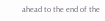ahead to the end of the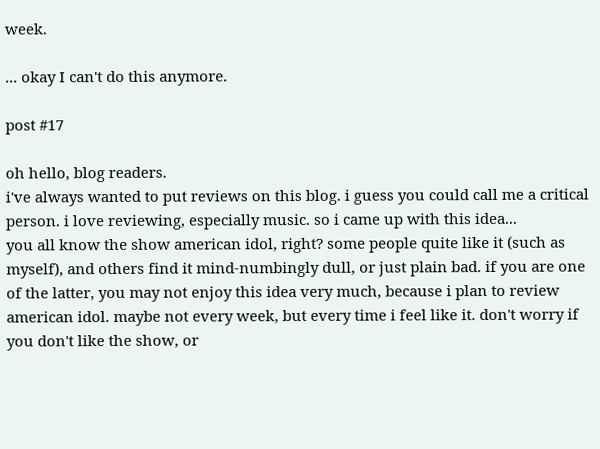week.

... okay I can't do this anymore.

post #17

oh hello, blog readers.
i've always wanted to put reviews on this blog. i guess you could call me a critical person. i love reviewing, especially music. so i came up with this idea...
you all know the show american idol, right? some people quite like it (such as myself), and others find it mind-numbingly dull, or just plain bad. if you are one of the latter, you may not enjoy this idea very much, because i plan to review american idol. maybe not every week, but every time i feel like it. don't worry if you don't like the show, or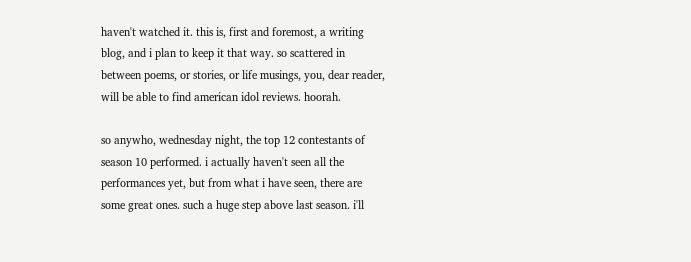haven't watched it. this is, first and foremost, a writing blog, and i plan to keep it that way. so scattered in between poems, or stories, or life musings, you, dear reader, will be able to find american idol reviews. hoorah.

so anywho, wednesday night, the top 12 contestants of season 10 performed. i actually haven't seen all the performances yet, but from what i have seen, there are some great ones. such a huge step above last season. i'll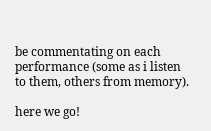be commentating on each performance (some as i listen to them, others from memory).

here we go!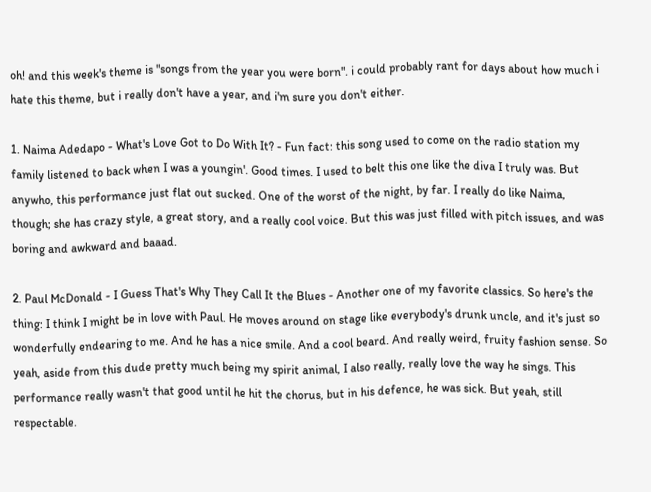oh! and this week's theme is "songs from the year you were born". i could probably rant for days about how much i hate this theme, but i really don't have a year, and i'm sure you don't either.

1. Naima Adedapo - What's Love Got to Do With It? - Fun fact: this song used to come on the radio station my family listened to back when I was a youngin'. Good times. I used to belt this one like the diva I truly was. But anywho, this performance just flat out sucked. One of the worst of the night, by far. I really do like Naima, though; she has crazy style, a great story, and a really cool voice. But this was just filled with pitch issues, and was boring and awkward and baaad.

2. Paul McDonald - I Guess That's Why They Call It the Blues - Another one of my favorite classics. So here's the thing: I think I might be in love with Paul. He moves around on stage like everybody's drunk uncle, and it's just so wonderfully endearing to me. And he has a nice smile. And a cool beard. And really weird, fruity fashion sense. So yeah, aside from this dude pretty much being my spirit animal, I also really, really love the way he sings. This performance really wasn't that good until he hit the chorus, but in his defence, he was sick. But yeah, still respectable.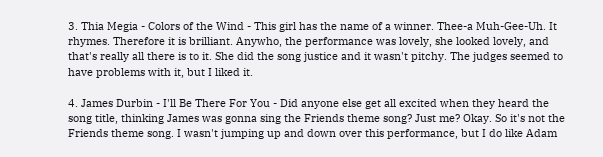3. Thia Megia - Colors of the Wind - This girl has the name of a winner. Thee-a Muh-Gee-Uh. It rhymes. Therefore it is brilliant. Anywho, the performance was lovely, she looked lovely, and that's really all there is to it. She did the song justice and it wasn't pitchy. The judges seemed to have problems with it, but I liked it.

4. James Durbin - I'll Be There For You - Did anyone else get all excited when they heard the song title, thinking James was gonna sing the Friends theme song? Just me? Okay. So it's not the Friends theme song. I wasn't jumping up and down over this performance, but I do like Adam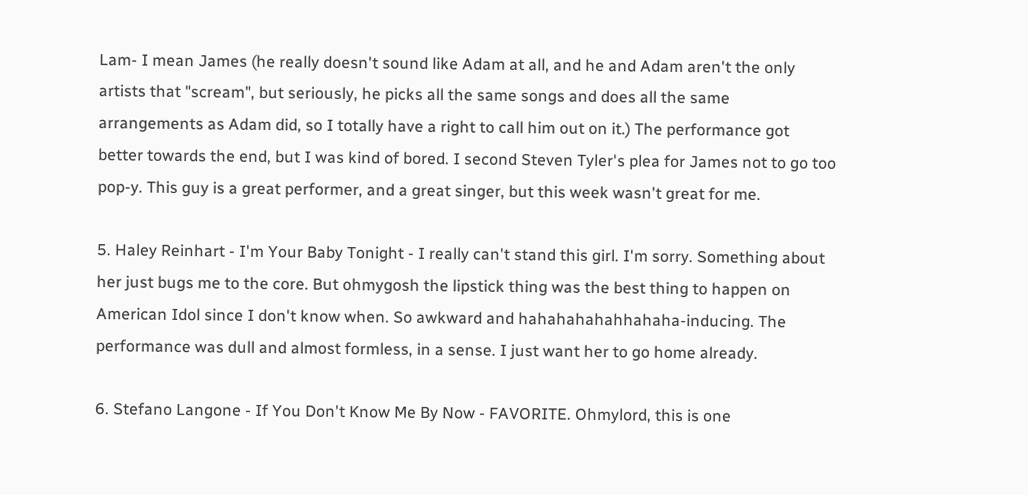Lam- I mean James (he really doesn't sound like Adam at all, and he and Adam aren't the only artists that "scream", but seriously, he picks all the same songs and does all the same arrangements as Adam did, so I totally have a right to call him out on it.) The performance got better towards the end, but I was kind of bored. I second Steven Tyler's plea for James not to go too pop-y. This guy is a great performer, and a great singer, but this week wasn't great for me.

5. Haley Reinhart - I'm Your Baby Tonight - I really can't stand this girl. I'm sorry. Something about her just bugs me to the core. But ohmygosh the lipstick thing was the best thing to happen on American Idol since I don't know when. So awkward and hahahahahahhahaha-inducing. The performance was dull and almost formless, in a sense. I just want her to go home already.

6. Stefano Langone - If You Don't Know Me By Now - FAVORITE. Ohmylord, this is one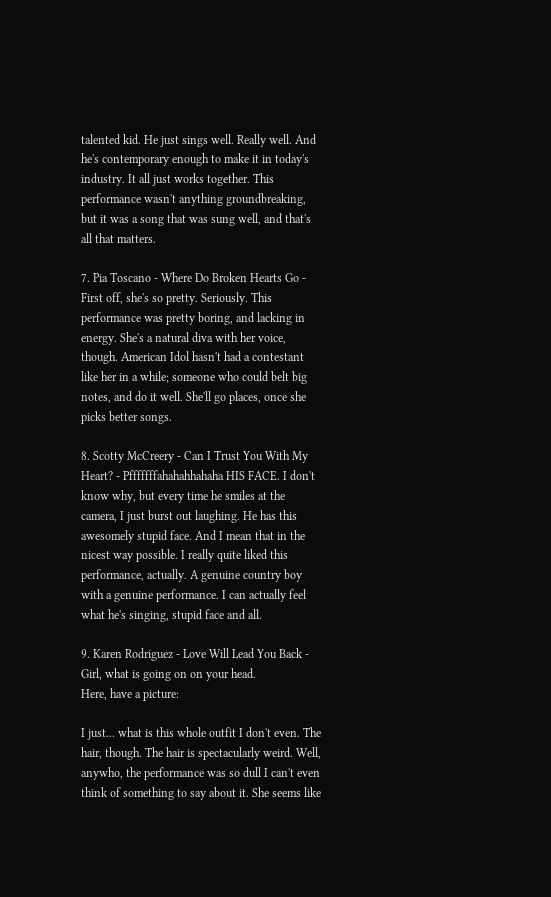talented kid. He just sings well. Really well. And he's contemporary enough to make it in today's industry. It all just works together. This performance wasn't anything groundbreaking, but it was a song that was sung well, and that's all that matters.

7. Pia Toscano - Where Do Broken Hearts Go - First off, she's so pretty. Seriously. This performance was pretty boring, and lacking in energy. She's a natural diva with her voice, though. American Idol hasn't had a contestant like her in a while; someone who could belt big notes, and do it well. She'll go places, once she picks better songs.

8. Scotty McCreery - Can I Trust You With My Heart? - Pfffffffahahahhahaha HIS FACE. I don't know why, but every time he smiles at the camera, I just burst out laughing. He has this awesomely stupid face. And I mean that in the nicest way possible. I really quite liked this performance, actually. A genuine country boy with a genuine performance. I can actually feel what he's singing, stupid face and all.

9. Karen Rodriguez - Love Will Lead You Back - Girl, what is going on on your head.
Here, have a picture:

I just... what is this whole outfit I don't even. The hair, though. The hair is spectacularly weird. Well, anywho, the performance was so dull I can't even think of something to say about it. She seems like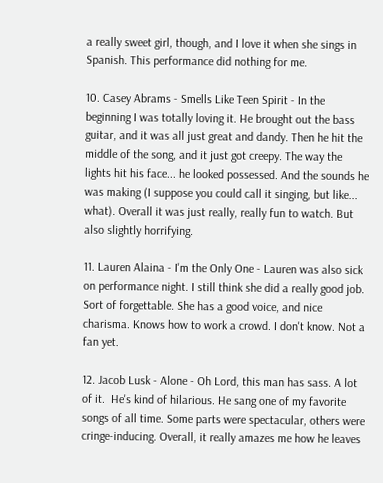a really sweet girl, though, and I love it when she sings in Spanish. This performance did nothing for me.

10. Casey Abrams - Smells Like Teen Spirit - In the beginning I was totally loving it. He brought out the bass guitar, and it was all just great and dandy. Then he hit the middle of the song, and it just got creepy. The way the lights hit his face... he looked possessed. And the sounds he was making (I suppose you could call it singing, but like... what). Overall it was just really, really fun to watch. But also slightly horrifying.

11. Lauren Alaina - I'm the Only One - Lauren was also sick on performance night. I still think she did a really good job. Sort of forgettable. She has a good voice, and nice charisma. Knows how to work a crowd. I don't know. Not a fan yet.

12. Jacob Lusk - Alone - Oh Lord, this man has sass. A lot of it.  He's kind of hilarious. He sang one of my favorite songs of all time. Some parts were spectacular, others were cringe-inducing. Overall, it really amazes me how he leaves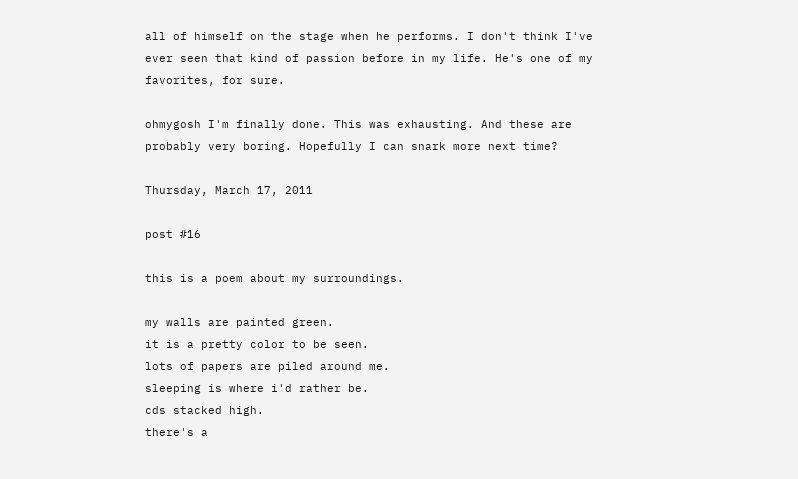all of himself on the stage when he performs. I don't think I've ever seen that kind of passion before in my life. He's one of my favorites, for sure.

ohmygosh I'm finally done. This was exhausting. And these are probably very boring. Hopefully I can snark more next time?

Thursday, March 17, 2011

post #16

this is a poem about my surroundings.

my walls are painted green.
it is a pretty color to be seen.
lots of papers are piled around me.
sleeping is where i'd rather be.
cds stacked high.
there's a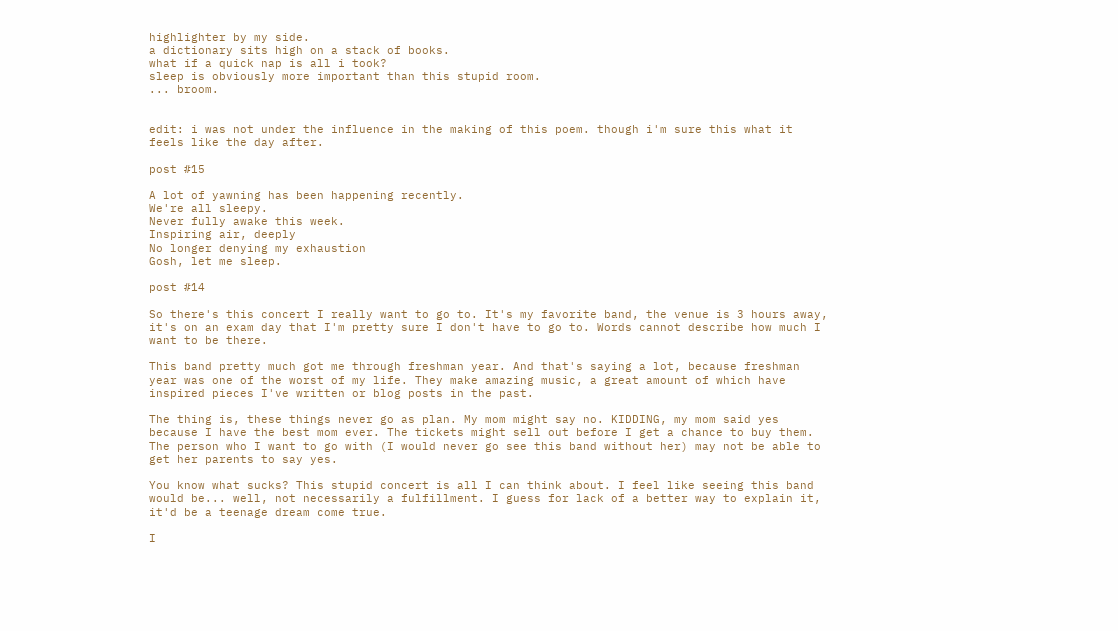highlighter by my side.
a dictionary sits high on a stack of books.
what if a quick nap is all i took?
sleep is obviously more important than this stupid room.
... broom.


edit: i was not under the influence in the making of this poem. though i'm sure this what it feels like the day after.

post #15

A lot of yawning has been happening recently.
We're all sleepy.
Never fully awake this week.
Inspiring air, deeply
No longer denying my exhaustion
Gosh, let me sleep.

post #14

So there's this concert I really want to go to. It's my favorite band, the venue is 3 hours away, it's on an exam day that I'm pretty sure I don't have to go to. Words cannot describe how much I want to be there.

This band pretty much got me through freshman year. And that's saying a lot, because freshman year was one of the worst of my life. They make amazing music, a great amount of which have inspired pieces I've written or blog posts in the past.

The thing is, these things never go as plan. My mom might say no. KIDDING, my mom said yes because I have the best mom ever. The tickets might sell out before I get a chance to buy them. The person who I want to go with (I would never go see this band without her) may not be able to get her parents to say yes.

You know what sucks? This stupid concert is all I can think about. I feel like seeing this band would be... well, not necessarily a fulfillment. I guess for lack of a better way to explain it, it'd be a teenage dream come true.

I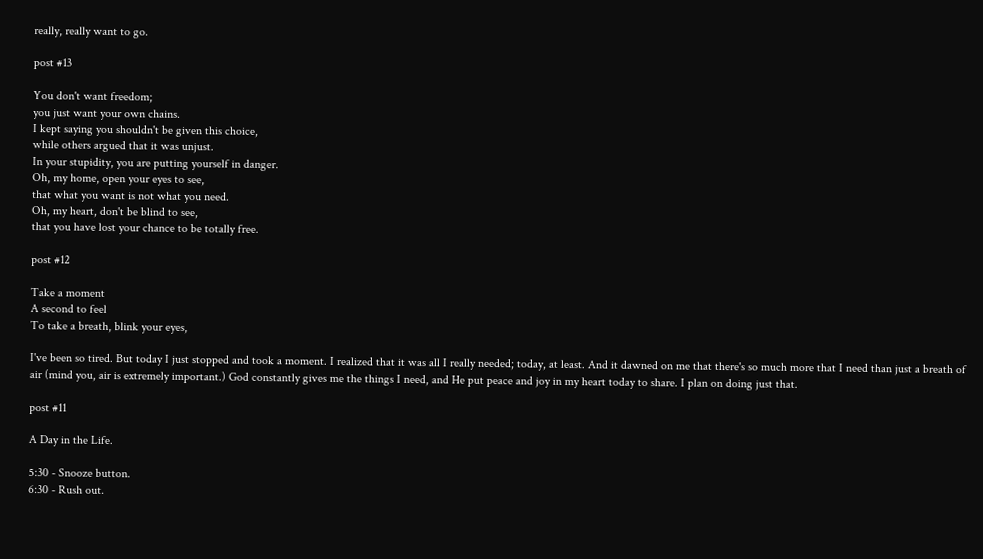really, really want to go.

post #13

You don't want freedom;
you just want your own chains.
I kept saying you shouldn't be given this choice,
while others argued that it was unjust.
In your stupidity, you are putting yourself in danger.
Oh, my home, open your eyes to see,
that what you want is not what you need.
Oh, my heart, don't be blind to see,
that you have lost your chance to be totally free.

post #12

Take a moment
A second to feel
To take a breath, blink your eyes,

I've been so tired. But today I just stopped and took a moment. I realized that it was all I really needed; today, at least. And it dawned on me that there's so much more that I need than just a breath of air (mind you, air is extremely important.) God constantly gives me the things I need, and He put peace and joy in my heart today to share. I plan on doing just that.

post #11

A Day in the Life.

5:30 - Snooze button.
6:30 - Rush out.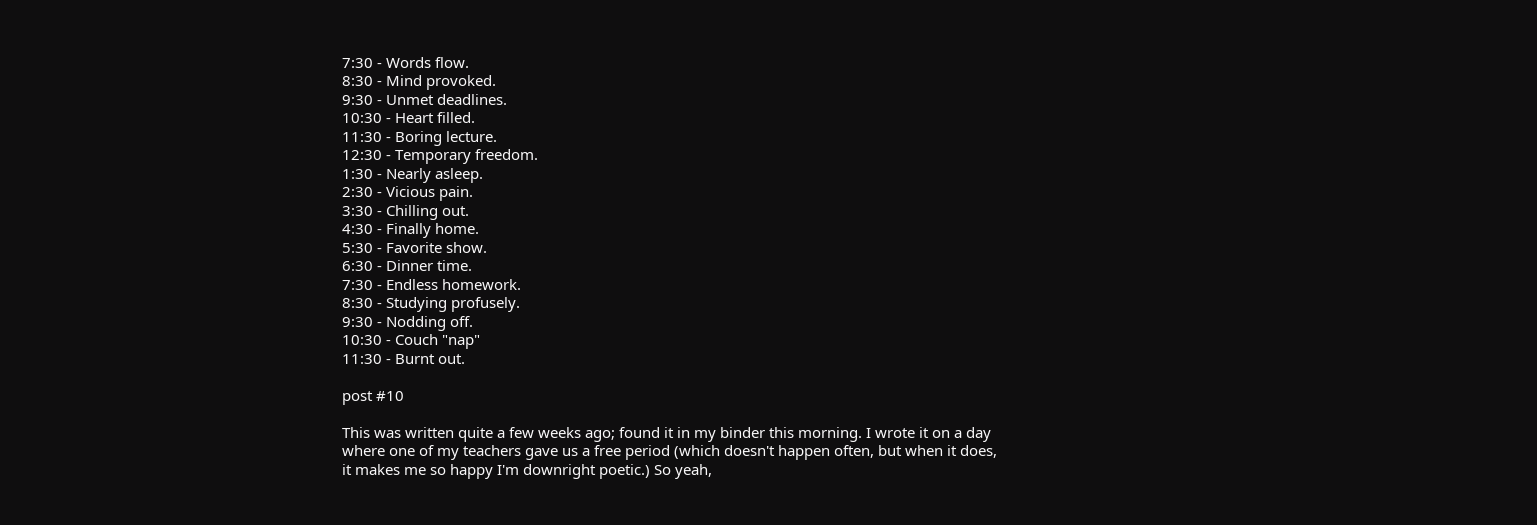7:30 - Words flow.
8:30 - Mind provoked.
9:30 - Unmet deadlines.
10:30 - Heart filled.
11:30 - Boring lecture.
12:30 - Temporary freedom.
1:30 - Nearly asleep.
2:30 - Vicious pain.
3:30 - Chilling out.
4:30 - Finally home.
5:30 - Favorite show.
6:30 - Dinner time.
7:30 - Endless homework.
8:30 - Studying profusely.
9:30 - Nodding off.
10:30 - Couch "nap"
11:30 - Burnt out.

post #10

This was written quite a few weeks ago; found it in my binder this morning. I wrote it on a day where one of my teachers gave us a free period (which doesn't happen often, but when it does, it makes me so happy I'm downright poetic.) So yeah,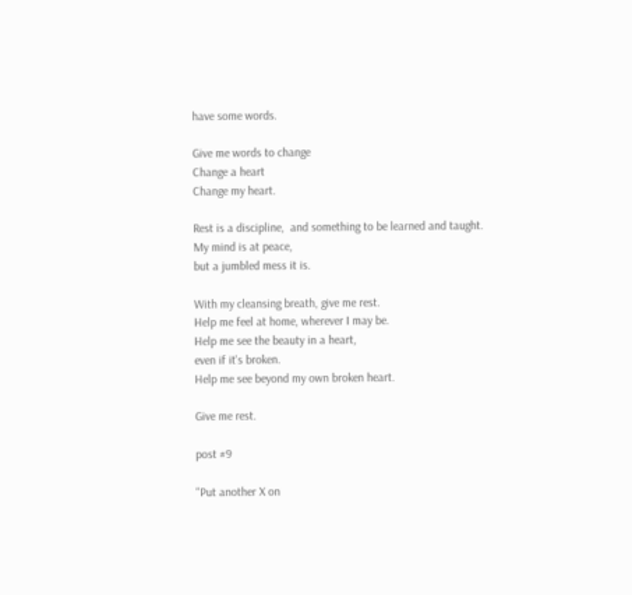have some words.

Give me words to change
Change a heart
Change my heart.

Rest is a discipline,  and something to be learned and taught.
My mind is at peace,
but a jumbled mess it is.

With my cleansing breath, give me rest.
Help me feel at home, wherever I may be.
Help me see the beauty in a heart,
even if it's broken.
Help me see beyond my own broken heart.

Give me rest.

post #9

"Put another X on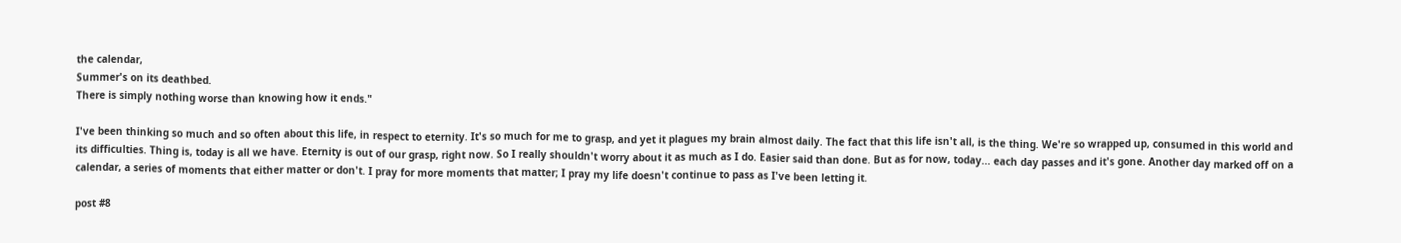the calendar,
Summer's on its deathbed.
There is simply nothing worse than knowing how it ends."

I've been thinking so much and so often about this life, in respect to eternity. It's so much for me to grasp, and yet it plagues my brain almost daily. The fact that this life isn't all, is the thing. We're so wrapped up, consumed in this world and its difficulties. Thing is, today is all we have. Eternity is out of our grasp, right now. So I really shouldn't worry about it as much as I do. Easier said than done. But as for now, today... each day passes and it's gone. Another day marked off on a calendar, a series of moments that either matter or don't. I pray for more moments that matter; I pray my life doesn't continue to pass as I've been letting it.

post #8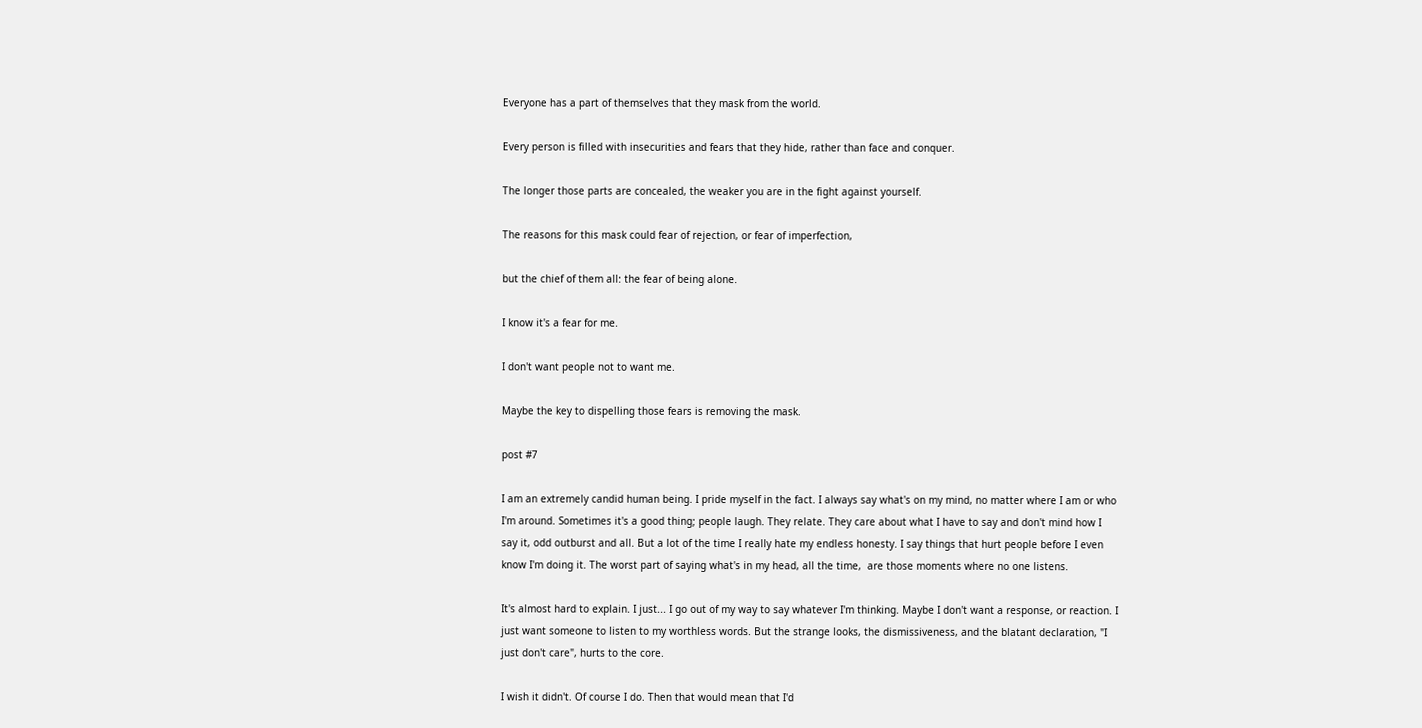Everyone has a part of themselves that they mask from the world.

Every person is filled with insecurities and fears that they hide, rather than face and conquer.

The longer those parts are concealed, the weaker you are in the fight against yourself.

The reasons for this mask could fear of rejection, or fear of imperfection,

but the chief of them all: the fear of being alone.

I know it's a fear for me.

I don't want people not to want me.

Maybe the key to dispelling those fears is removing the mask.

post #7

I am an extremely candid human being. I pride myself in the fact. I always say what's on my mind, no matter where I am or who I'm around. Sometimes it's a good thing; people laugh. They relate. They care about what I have to say and don't mind how I say it, odd outburst and all. But a lot of the time I really hate my endless honesty. I say things that hurt people before I even know I'm doing it. The worst part of saying what's in my head, all the time,  are those moments where no one listens.

It's almost hard to explain. I just... I go out of my way to say whatever I'm thinking. Maybe I don't want a response, or reaction. I just want someone to listen to my worthless words. But the strange looks, the dismissiveness, and the blatant declaration, "I just don't care", hurts to the core.

I wish it didn't. Of course I do. Then that would mean that I'd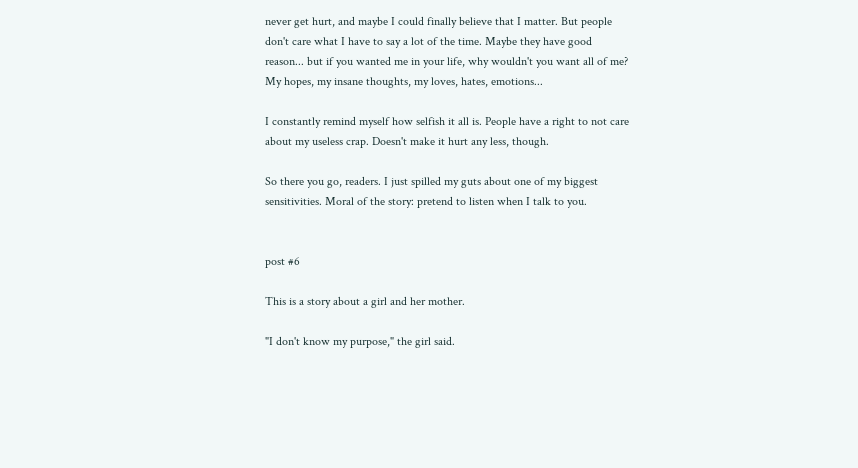never get hurt, and maybe I could finally believe that I matter. But people don't care what I have to say a lot of the time. Maybe they have good reason... but if you wanted me in your life, why wouldn't you want all of me? My hopes, my insane thoughts, my loves, hates, emotions...

I constantly remind myself how selfish it all is. People have a right to not care about my useless crap. Doesn't make it hurt any less, though.

So there you go, readers. I just spilled my guts about one of my biggest sensitivities. Moral of the story: pretend to listen when I talk to you.


post #6

This is a story about a girl and her mother.

"I don't know my purpose," the girl said.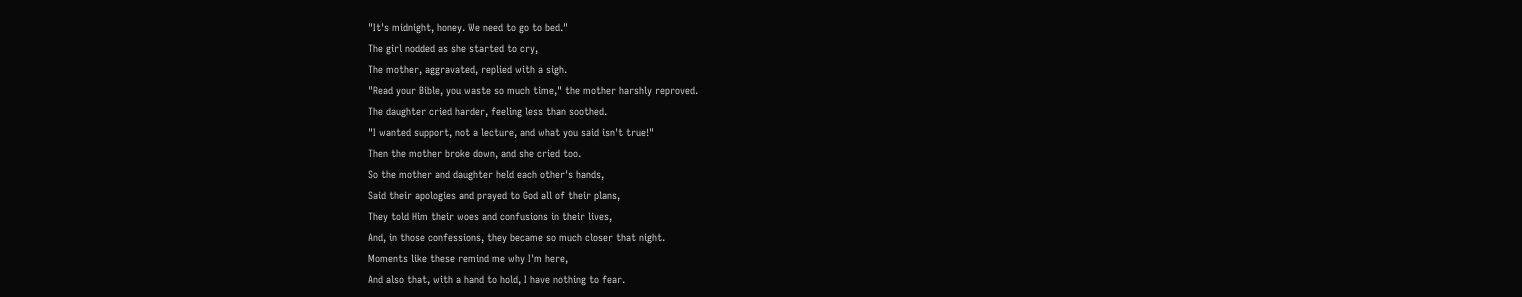"It's midnight, honey. We need to go to bed."
The girl nodded as she started to cry,
The mother, aggravated, replied with a sigh.
"Read your Bible, you waste so much time," the mother harshly reproved.
The daughter cried harder, feeling less than soothed.
"I wanted support, not a lecture, and what you said isn't true!"
Then the mother broke down, and she cried too.
So the mother and daughter held each other's hands,
Said their apologies and prayed to God all of their plans,
They told Him their woes and confusions in their lives,
And, in those confessions, they became so much closer that night.
Moments like these remind me why I'm here,
And also that, with a hand to hold, I have nothing to fear.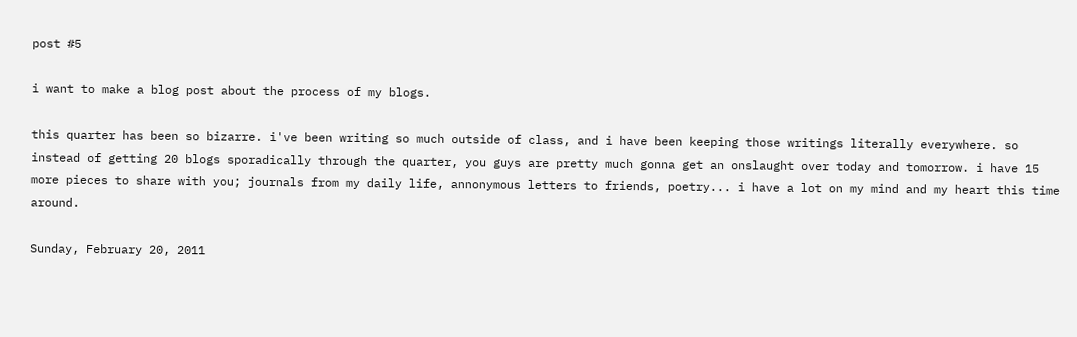post #5

i want to make a blog post about the process of my blogs.

this quarter has been so bizarre. i've been writing so much outside of class, and i have been keeping those writings literally everywhere. so instead of getting 20 blogs sporadically through the quarter, you guys are pretty much gonna get an onslaught over today and tomorrow. i have 15 more pieces to share with you; journals from my daily life, annonymous letters to friends, poetry... i have a lot on my mind and my heart this time around.

Sunday, February 20, 2011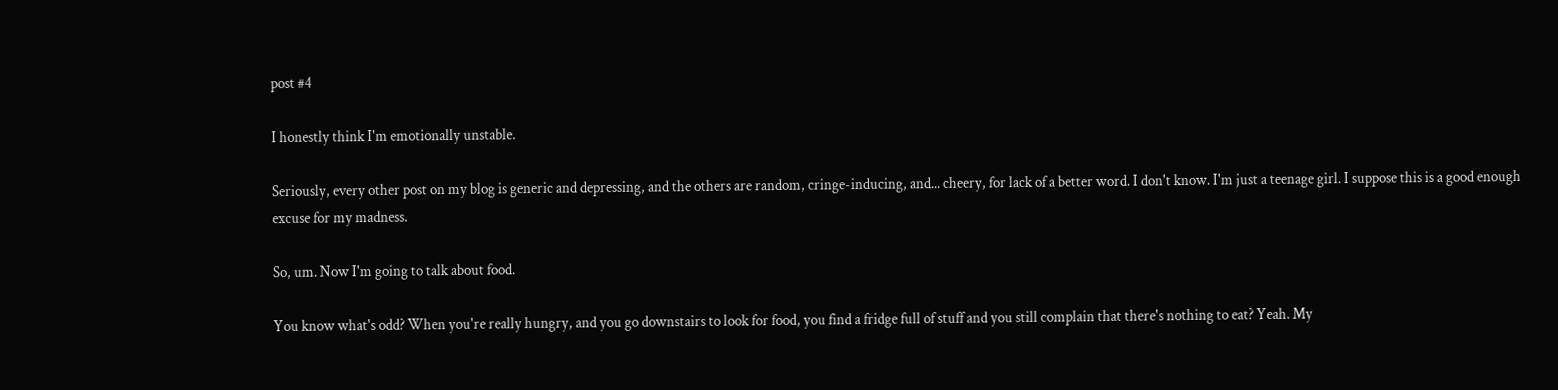post #4

I honestly think I'm emotionally unstable.

Seriously, every other post on my blog is generic and depressing, and the others are random, cringe-inducing, and... cheery, for lack of a better word. I don't know. I'm just a teenage girl. I suppose this is a good enough excuse for my madness.

So, um. Now I'm going to talk about food.

You know what's odd? When you're really hungry, and you go downstairs to look for food, you find a fridge full of stuff and you still complain that there's nothing to eat? Yeah. My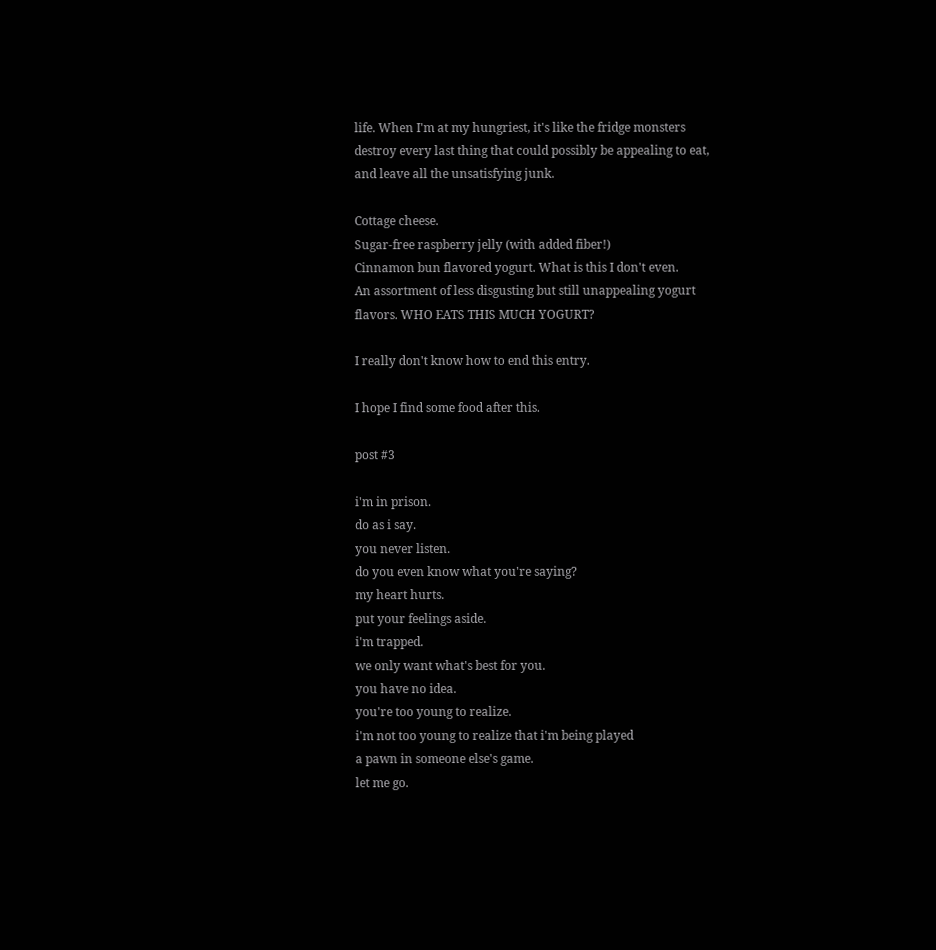life. When I'm at my hungriest, it's like the fridge monsters destroy every last thing that could possibly be appealing to eat, and leave all the unsatisfying junk.

Cottage cheese.
Sugar-free raspberry jelly (with added fiber!)
Cinnamon bun flavored yogurt. What is this I don't even.
An assortment of less disgusting but still unappealing yogurt flavors. WHO EATS THIS MUCH YOGURT?

I really don't know how to end this entry.

I hope I find some food after this.

post #3

i'm in prison.
do as i say.
you never listen.
do you even know what you're saying?
my heart hurts.
put your feelings aside.
i'm trapped.
we only want what's best for you.
you have no idea.
you're too young to realize.
i'm not too young to realize that i'm being played
a pawn in someone else's game.
let me go.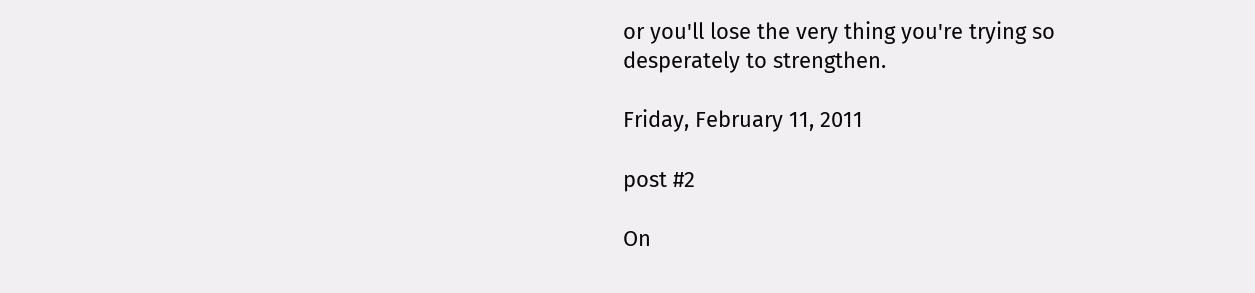or you'll lose the very thing you're trying so desperately to strengthen.

Friday, February 11, 2011

post #2

On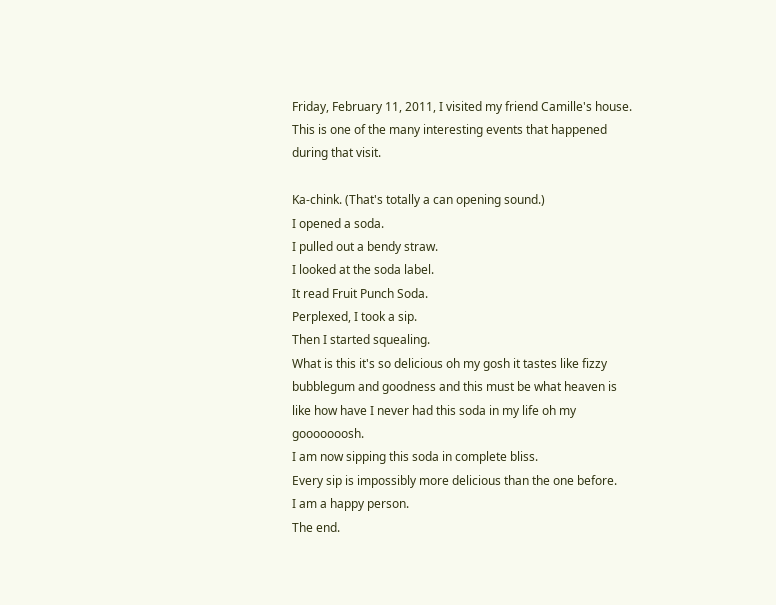Friday, February 11, 2011, I visited my friend Camille's house. This is one of the many interesting events that happened during that visit.

Ka-chink. (That's totally a can opening sound.)
I opened a soda.
I pulled out a bendy straw.
I looked at the soda label.
It read Fruit Punch Soda.
Perplexed, I took a sip.
Then I started squealing.
What is this it's so delicious oh my gosh it tastes like fizzy bubblegum and goodness and this must be what heaven is like how have I never had this soda in my life oh my gooooooosh.
I am now sipping this soda in complete bliss.
Every sip is impossibly more delicious than the one before.
I am a happy person.
The end.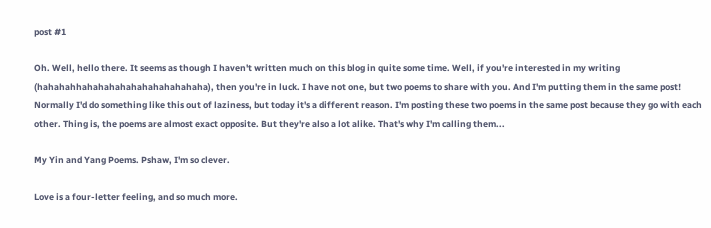post #1

Oh. Well, hello there. It seems as though I haven't written much on this blog in quite some time. Well, if you're interested in my writing (hahahahhahahahahahahahahahahaha), then you're in luck. I have not one, but two poems to share with you. And I'm putting them in the same post! Normally I'd do something like this out of laziness, but today it's a different reason. I'm posting these two poems in the same post because they go with each other. Thing is, the poems are almost exact opposite. But they're also a lot alike. That's why I'm calling them...

My Yin and Yang Poems. Pshaw, I'm so clever.

Love is a four-letter feeling, and so much more.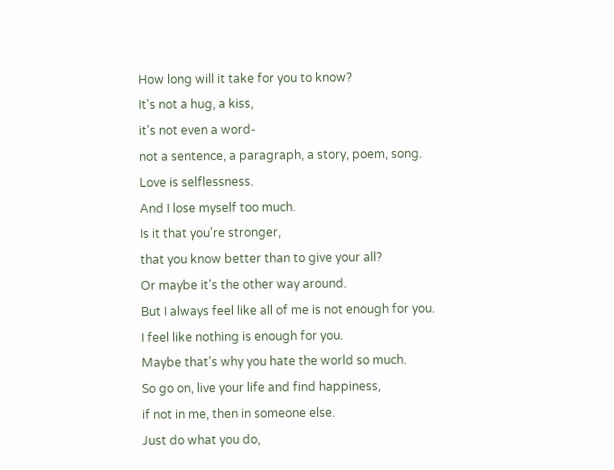How long will it take for you to know?
It's not a hug, a kiss,
it's not even a word-
not a sentence, a paragraph, a story, poem, song.
Love is selflessness.
And I lose myself too much.
Is it that you're stronger,
that you know better than to give your all?
Or maybe it's the other way around.
But I always feel like all of me is not enough for you.
I feel like nothing is enough for you.
Maybe that's why you hate the world so much.
So go on, live your life and find happiness,
if not in me, then in someone else.
Just do what you do,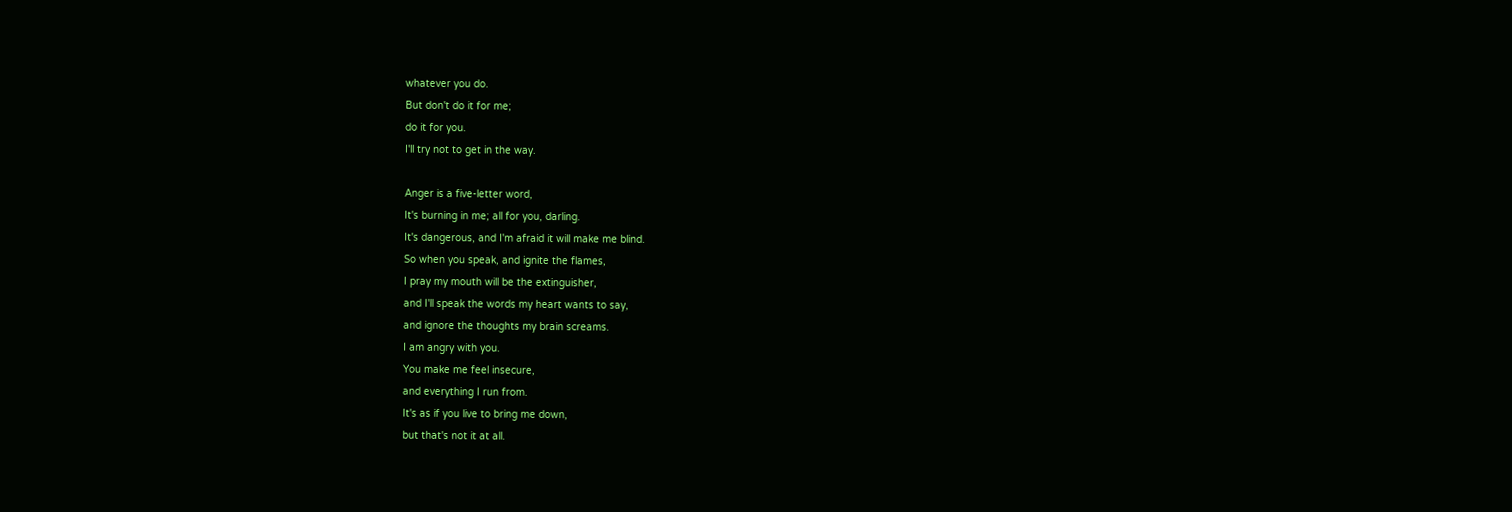whatever you do.
But don't do it for me;
do it for you.
I'll try not to get in the way.

Anger is a five-letter word,
It's burning in me; all for you, darling.
It's dangerous, and I'm afraid it will make me blind.
So when you speak, and ignite the flames,
I pray my mouth will be the extinguisher,
and I'll speak the words my heart wants to say,
and ignore the thoughts my brain screams.
I am angry with you.
You make me feel insecure,
and everything I run from.
It's as if you live to bring me down,
but that's not it at all.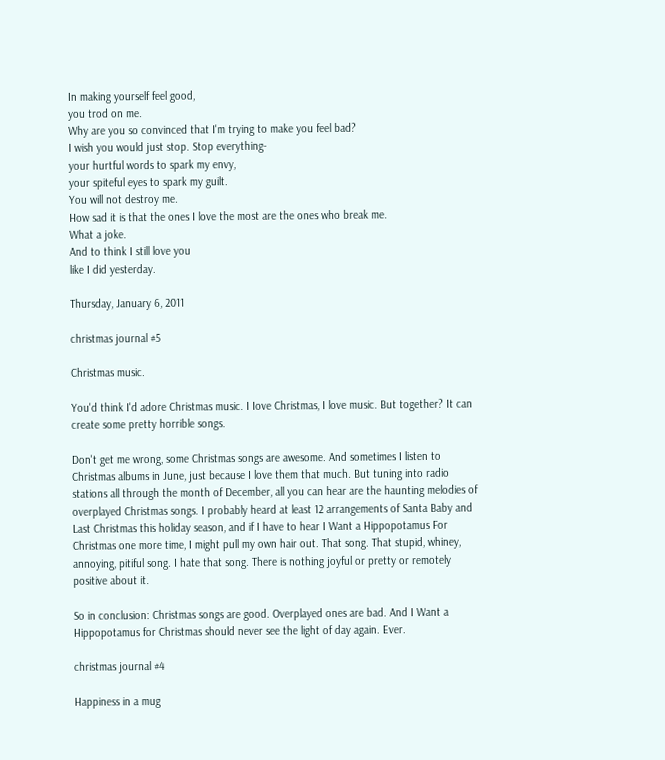In making yourself feel good,
you trod on me.
Why are you so convinced that I'm trying to make you feel bad?
I wish you would just stop. Stop everything-
your hurtful words to spark my envy,
your spiteful eyes to spark my guilt.
You will not destroy me.
How sad it is that the ones I love the most are the ones who break me.
What a joke.
And to think I still love you
like I did yesterday.

Thursday, January 6, 2011

christmas journal #5

Christmas music.

You'd think I'd adore Christmas music. I Iove Christmas, I love music. But together? It can create some pretty horrible songs.

Don't get me wrong, some Christmas songs are awesome. And sometimes I listen to Christmas albums in June, just because I love them that much. But tuning into radio stations all through the month of December, all you can hear are the haunting melodies of overplayed Christmas songs. I probably heard at least 12 arrangements of Santa Baby and Last Christmas this holiday season, and if I have to hear I Want a Hippopotamus For Christmas one more time, I might pull my own hair out. That song. That stupid, whiney, annoying, pitiful song. I hate that song. There is nothing joyful or pretty or remotely positive about it.

So in conclusion: Christmas songs are good. Overplayed ones are bad. And I Want a Hippopotamus for Christmas should never see the light of day again. Ever.

christmas journal #4

Happiness in a mug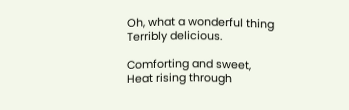Oh, what a wonderful thing
Terribly delicious.

Comforting and sweet,
Heat rising through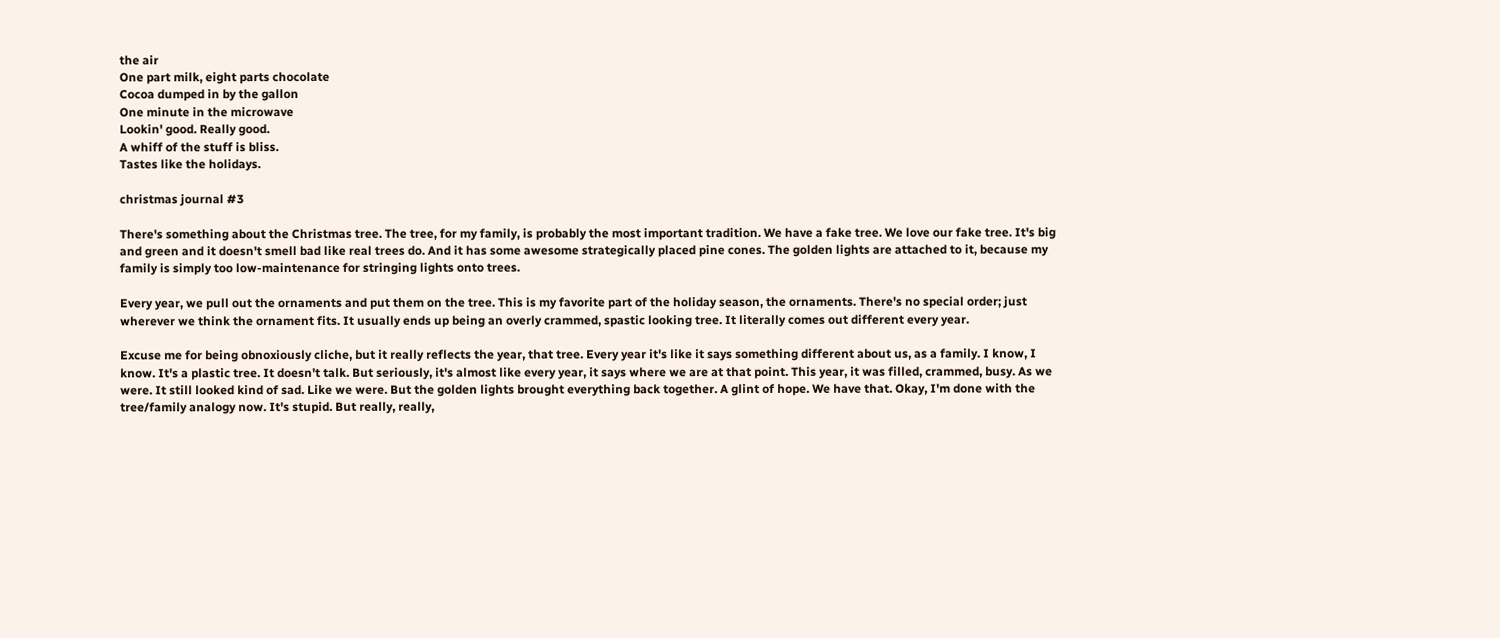the air
One part milk, eight parts chocolate
Cocoa dumped in by the gallon
One minute in the microwave
Lookin' good. Really good.
A whiff of the stuff is bliss.
Tastes like the holidays.

christmas journal #3

There's something about the Christmas tree. The tree, for my family, is probably the most important tradition. We have a fake tree. We love our fake tree. It's big and green and it doesn't smell bad like real trees do. And it has some awesome strategically placed pine cones. The golden lights are attached to it, because my family is simply too low-maintenance for stringing lights onto trees.

Every year, we pull out the ornaments and put them on the tree. This is my favorite part of the holiday season, the ornaments. There's no special order; just wherever we think the ornament fits. It usually ends up being an overly crammed, spastic looking tree. It literally comes out different every year.

Excuse me for being obnoxiously cliche, but it really reflects the year, that tree. Every year it's like it says something different about us, as a family. I know, I know. It's a plastic tree. It doesn't talk. But seriously, it's almost like every year, it says where we are at that point. This year, it was filled, crammed, busy. As we were. It still looked kind of sad. Like we were. But the golden lights brought everything back together. A glint of hope. We have that. Okay, I'm done with the tree/family analogy now. It's stupid. But really, really,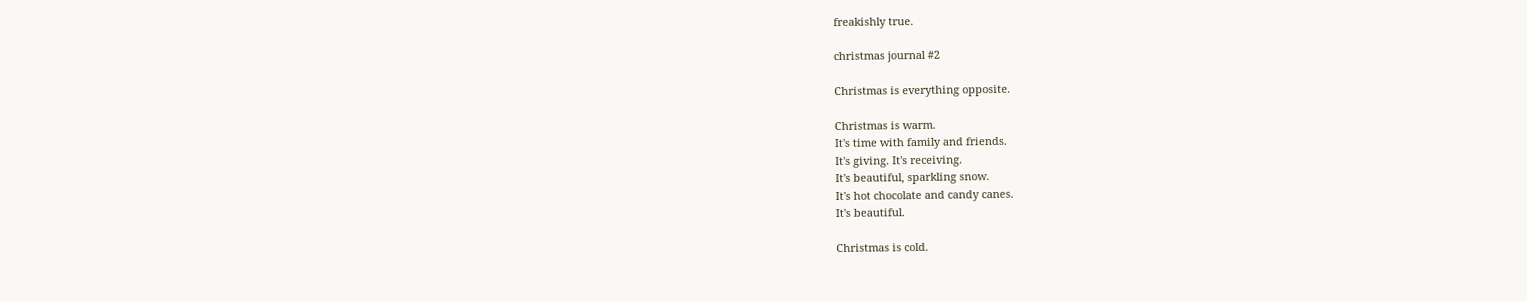freakishly true.

christmas journal #2

Christmas is everything opposite.

Christmas is warm.
It's time with family and friends.
It's giving. It's receiving.
It's beautiful, sparkling snow.
It's hot chocolate and candy canes.
It's beautiful.

Christmas is cold.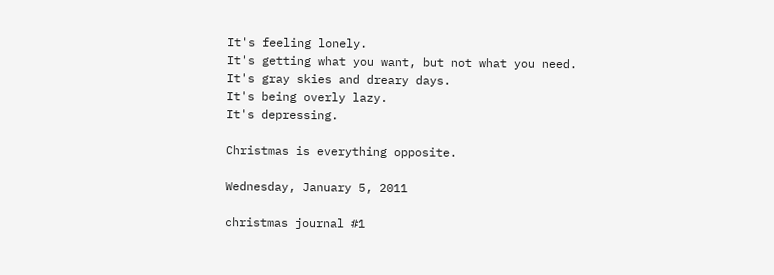It's feeling lonely.
It's getting what you want, but not what you need.
It's gray skies and dreary days.
It's being overly lazy.
It's depressing.

Christmas is everything opposite.

Wednesday, January 5, 2011

christmas journal #1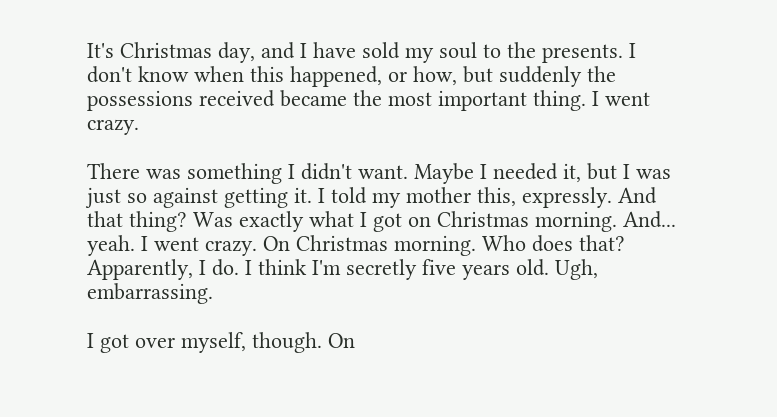It's Christmas day, and I have sold my soul to the presents. I don't know when this happened, or how, but suddenly the possessions received became the most important thing. I went crazy.

There was something I didn't want. Maybe I needed it, but I was just so against getting it. I told my mother this, expressly. And that thing? Was exactly what I got on Christmas morning. And... yeah. I went crazy. On Christmas morning. Who does that? Apparently, I do. I think I'm secretly five years old. Ugh, embarrassing.

I got over myself, though. On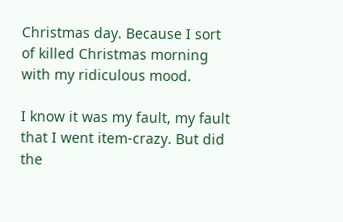Christmas day. Because I sort of killed Christmas morning with my ridiculous mood.

I know it was my fault, my fault that I went item-crazy. But did the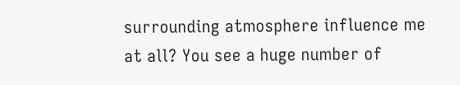surrounding atmosphere influence me at all? You see a huge number of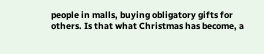people in malls, buying obligatory gifts for others. Is that what Christmas has become, a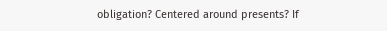obligation? Centered around presents? If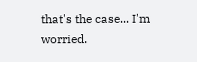that's the case... I'm worried.